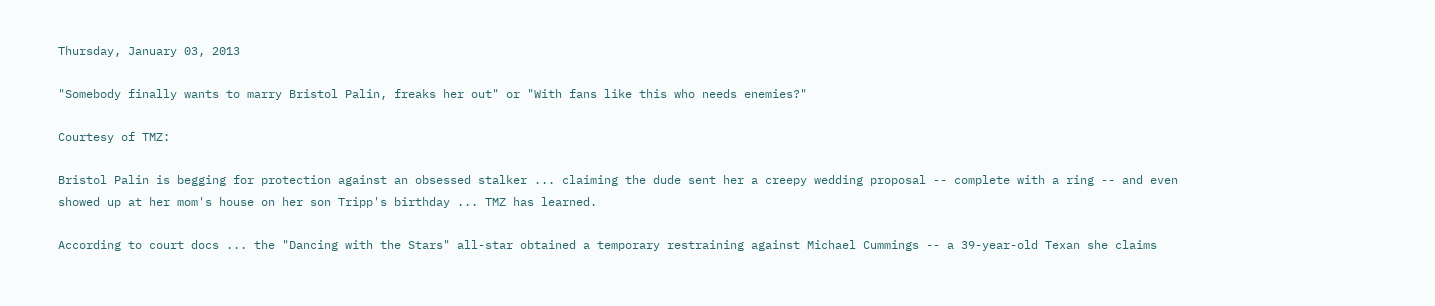Thursday, January 03, 2013

"Somebody finally wants to marry Bristol Palin, freaks her out" or "With fans like this who needs enemies?"

Courtesy of TMZ:

Bristol Palin is begging for protection against an obsessed stalker ... claiming the dude sent her a creepy wedding proposal -- complete with a ring -- and even showed up at her mom's house on her son Tripp's birthday ... TMZ has learned.

According to court docs ... the "Dancing with the Stars" all-star obtained a temporary restraining against Michael Cummings -- a 39-year-old Texan she claims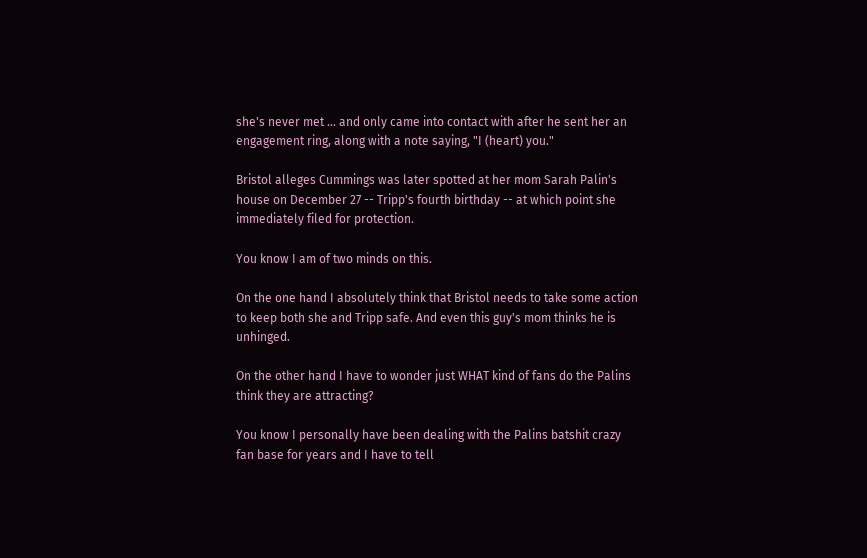she's never met ... and only came into contact with after he sent her an engagement ring, along with a note saying, "I (heart) you."

Bristol alleges Cummings was later spotted at her mom Sarah Palin's house on December 27 -- Tripp's fourth birthday -- at which point she immediately filed for protection.

You know I am of two minds on this.

On the one hand I absolutely think that Bristol needs to take some action to keep both she and Tripp safe. And even this guy's mom thinks he is unhinged.

On the other hand I have to wonder just WHAT kind of fans do the Palins think they are attracting?

You know I personally have been dealing with the Palins batshit crazy fan base for years and I have to tell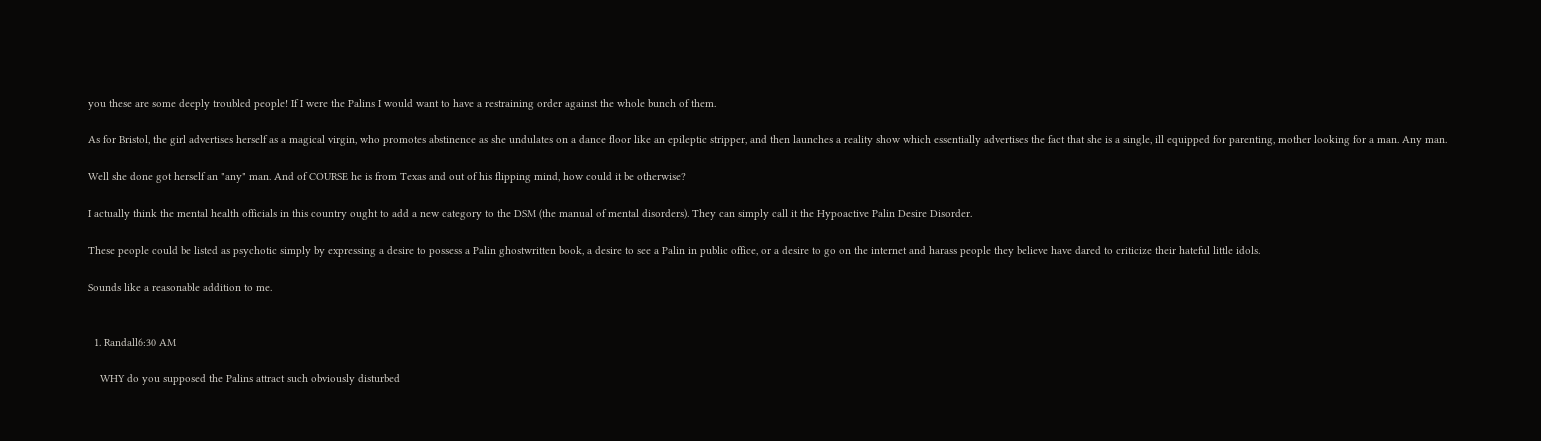you these are some deeply troubled people! If I were the Palins I would want to have a restraining order against the whole bunch of them.

As for Bristol, the girl advertises herself as a magical virgin, who promotes abstinence as she undulates on a dance floor like an epileptic stripper, and then launches a reality show which essentially advertises the fact that she is a single, ill equipped for parenting, mother looking for a man. Any man.

Well she done got herself an "any" man. And of COURSE he is from Texas and out of his flipping mind, how could it be otherwise?

I actually think the mental health officials in this country ought to add a new category to the DSM (the manual of mental disorders). They can simply call it the Hypoactive Palin Desire Disorder.

These people could be listed as psychotic simply by expressing a desire to possess a Palin ghostwritten book, a desire to see a Palin in public office, or a desire to go on the internet and harass people they believe have dared to criticize their hateful little idols.

Sounds like a reasonable addition to me.


  1. Randall6:30 AM

    WHY do you supposed the Palins attract such obviously disturbed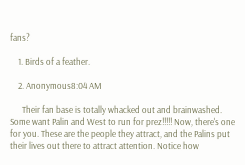fans?

    1. Birds of a feather.

    2. Anonymous8:04 AM

      Their fan base is totally whacked out and brainwashed. Some want Palin and West to run for prez!!!!! Now, there's one for you. These are the people they attract, and the Palins put their lives out there to attract attention. Notice how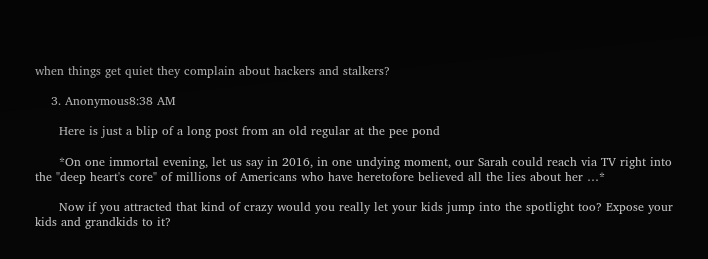when things get quiet they complain about hackers and stalkers?

    3. Anonymous8:38 AM

      Here is just a blip of a long post from an old regular at the pee pond

      *On one immortal evening, let us say in 2016, in one undying moment, our Sarah could reach via TV right into the "deep heart's core" of millions of Americans who have heretofore believed all the lies about her …*

      Now if you attracted that kind of crazy would you really let your kids jump into the spotlight too? Expose your kids and grandkids to it?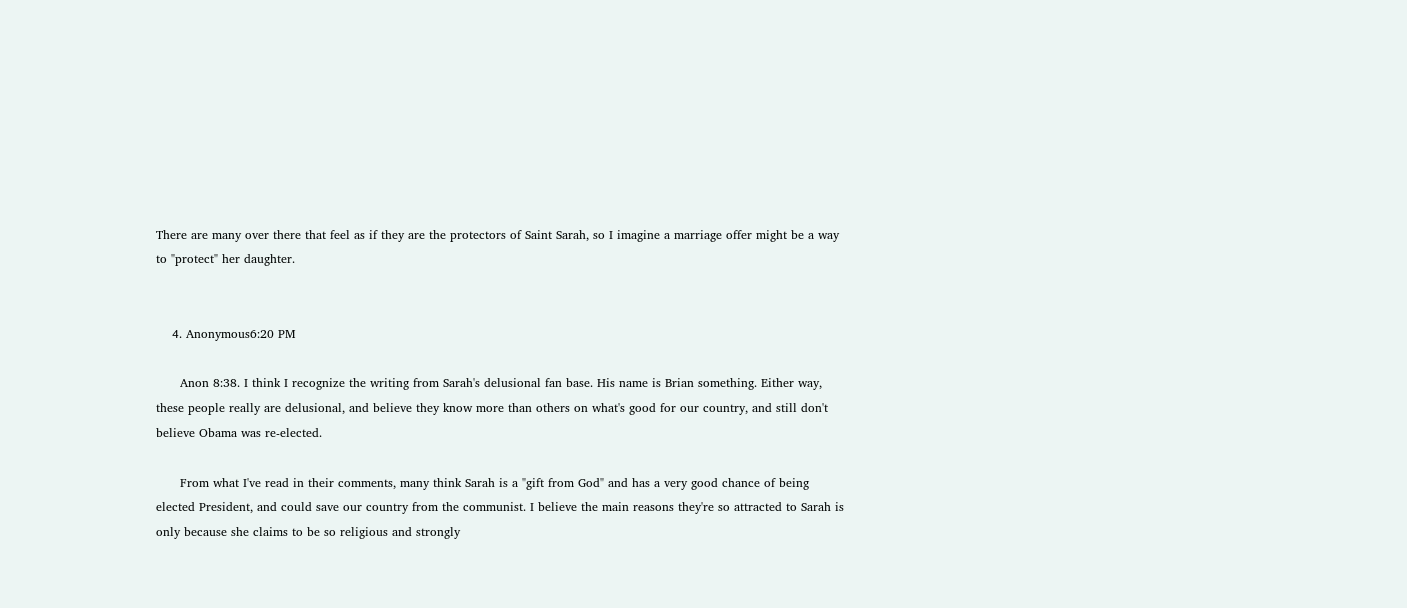There are many over there that feel as if they are the protectors of Saint Sarah, so I imagine a marriage offer might be a way to "protect" her daughter.


    4. Anonymous6:20 PM

      Anon 8:38. I think I recognize the writing from Sarah's delusional fan base. His name is Brian something. Either way, these people really are delusional, and believe they know more than others on what's good for our country, and still don't believe Obama was re-elected.

      From what I've read in their comments, many think Sarah is a "gift from God" and has a very good chance of being elected President, and could save our country from the communist. I believe the main reasons they're so attracted to Sarah is only because she claims to be so religious and strongly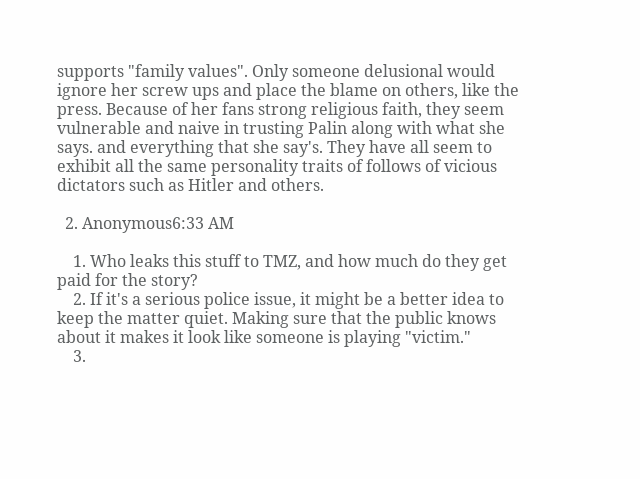supports "family values". Only someone delusional would ignore her screw ups and place the blame on others, like the press. Because of her fans strong religious faith, they seem vulnerable and naive in trusting Palin along with what she says. and everything that she say's. They have all seem to exhibit all the same personality traits of follows of vicious dictators such as Hitler and others.

  2. Anonymous6:33 AM

    1. Who leaks this stuff to TMZ, and how much do they get paid for the story?
    2. If it's a serious police issue, it might be a better idea to keep the matter quiet. Making sure that the public knows about it makes it look like someone is playing "victim."
    3.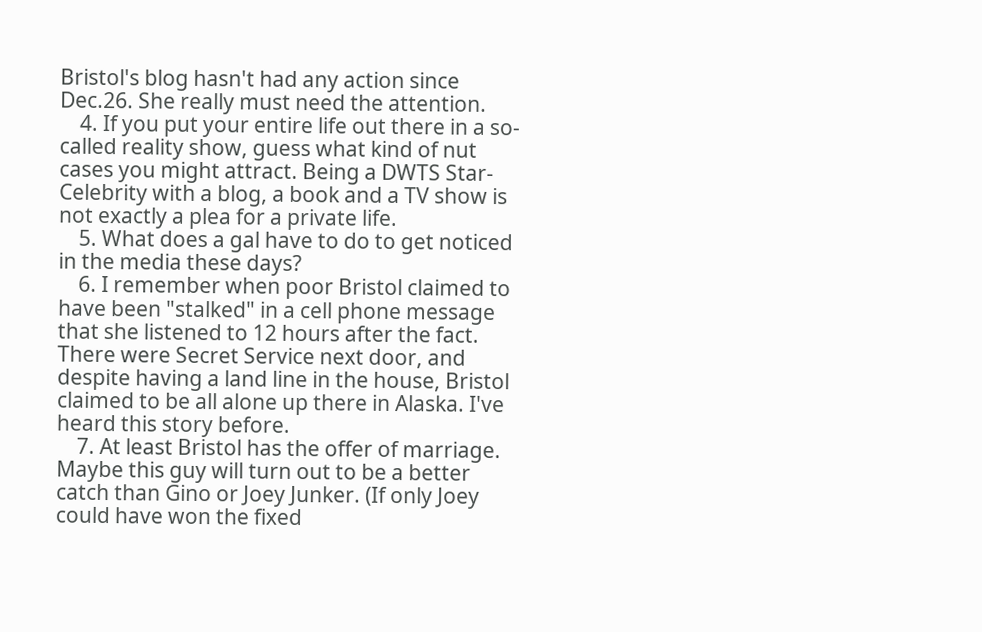Bristol's blog hasn't had any action since Dec.26. She really must need the attention.
    4. If you put your entire life out there in a so-called reality show, guess what kind of nut cases you might attract. Being a DWTS Star-Celebrity with a blog, a book and a TV show is not exactly a plea for a private life.
    5. What does a gal have to do to get noticed in the media these days?
    6. I remember when poor Bristol claimed to have been "stalked" in a cell phone message that she listened to 12 hours after the fact. There were Secret Service next door, and despite having a land line in the house, Bristol claimed to be all alone up there in Alaska. I've heard this story before.
    7. At least Bristol has the offer of marriage. Maybe this guy will turn out to be a better catch than Gino or Joey Junker. (If only Joey could have won the fixed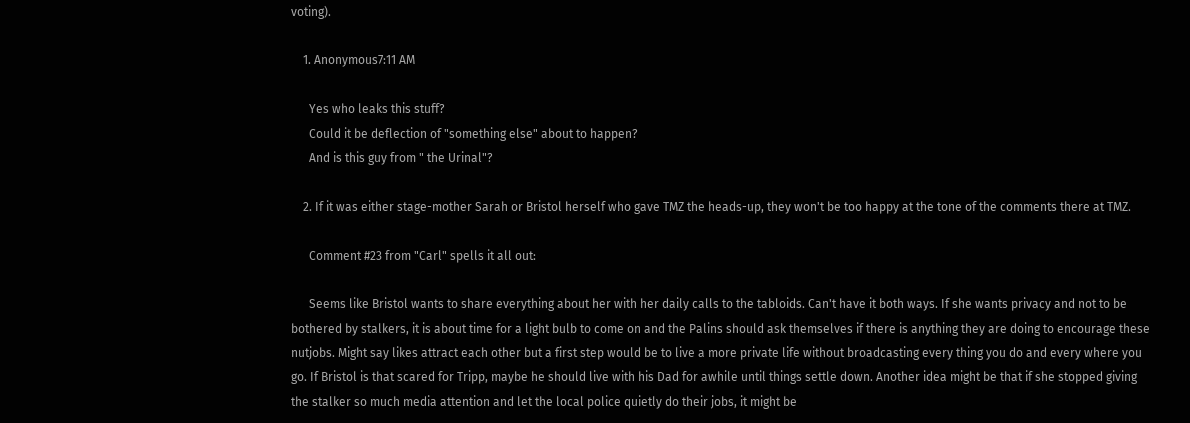voting).

    1. Anonymous7:11 AM

      Yes who leaks this stuff?
      Could it be deflection of "something else" about to happen?
      And is this guy from " the Urinal"?

    2. If it was either stage-mother Sarah or Bristol herself who gave TMZ the heads-up, they won't be too happy at the tone of the comments there at TMZ.

      Comment #23 from "Carl" spells it all out:

      Seems like Bristol wants to share everything about her with her daily calls to the tabloids. Can't have it both ways. If she wants privacy and not to be bothered by stalkers, it is about time for a light bulb to come on and the Palins should ask themselves if there is anything they are doing to encourage these nutjobs. Might say likes attract each other but a first step would be to live a more private life without broadcasting every thing you do and every where you go. If Bristol is that scared for Tripp, maybe he should live with his Dad for awhile until things settle down. Another idea might be that if she stopped giving the stalker so much media attention and let the local police quietly do their jobs, it might be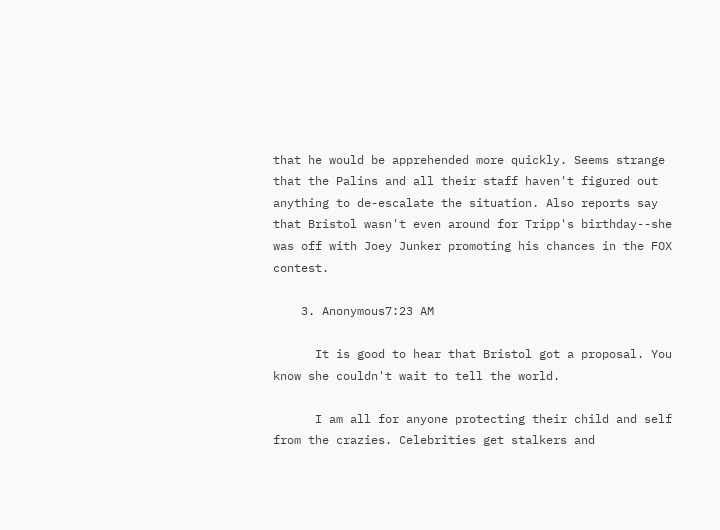that he would be apprehended more quickly. Seems strange that the Palins and all their staff haven't figured out anything to de-escalate the situation. Also reports say that Bristol wasn't even around for Tripp's birthday--she was off with Joey Junker promoting his chances in the FOX contest.

    3. Anonymous7:23 AM

      It is good to hear that Bristol got a proposal. You know she couldn't wait to tell the world.

      I am all for anyone protecting their child and self from the crazies. Celebrities get stalkers and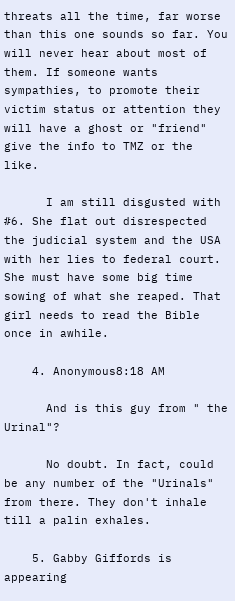threats all the time, far worse than this one sounds so far. You will never hear about most of them. If someone wants sympathies, to promote their victim status or attention they will have a ghost or "friend" give the info to TMZ or the like.

      I am still disgusted with #6. She flat out disrespected the judicial system and the USA with her lies to federal court. She must have some big time sowing of what she reaped. That girl needs to read the Bible once in awhile.

    4. Anonymous8:18 AM

      And is this guy from " the Urinal"?

      No doubt. In fact, could be any number of the "Urinals" from there. They don't inhale till a palin exhales.

    5. Gabby Giffords is appearing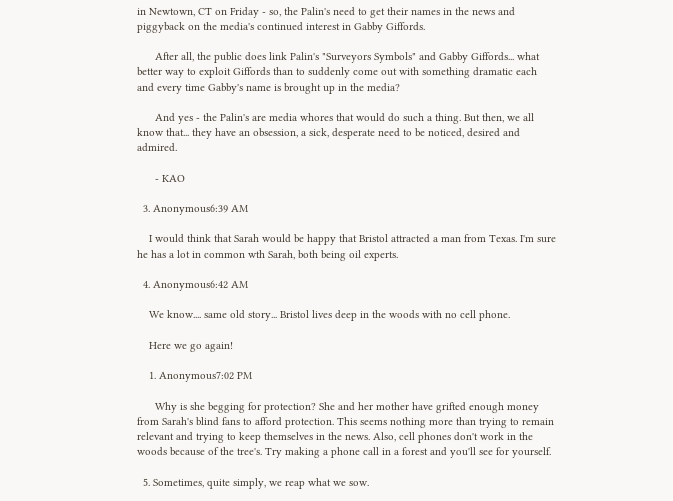in Newtown, CT on Friday - so, the Palin's need to get their names in the news and piggyback on the media's continued interest in Gabby Giffords.

      After all, the public does link Palin's "Surveyors Symbols" and Gabby Giffords... what better way to exploit Giffords than to suddenly come out with something dramatic each and every time Gabby's name is brought up in the media?

      And yes - the Palin's are media whores that would do such a thing. But then, we all know that... they have an obsession, a sick, desperate need to be noticed, desired and admired.

      - KAO

  3. Anonymous6:39 AM

    I would think that Sarah would be happy that Bristol attracted a man from Texas. I'm sure he has a lot in common wth Sarah, both being oil experts.

  4. Anonymous6:42 AM

    We know.... same old story... Bristol lives deep in the woods with no cell phone.

    Here we go again!

    1. Anonymous7:02 PM

      Why is she begging for protection? She and her mother have grifted enough money from Sarah's blind fans to afford protection. This seems nothing more than trying to remain relevant and trying to keep themselves in the news. Also, cell phones don't work in the woods because of the tree's. Try making a phone call in a forest and you'll see for yourself.

  5. Sometimes, quite simply, we reap what we sow.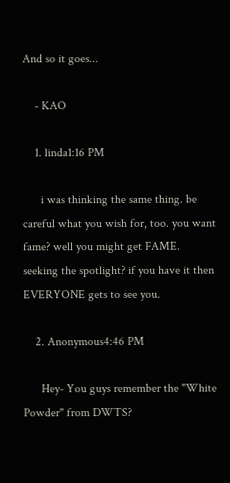And so it goes...

    - KAO

    1. linda1:16 PM

      i was thinking the same thing. be careful what you wish for, too. you want fame? well you might get FAME. seeking the spotlight? if you have it then EVERYONE gets to see you.

    2. Anonymous4:46 PM

      Hey- You guys remember the "White Powder" from DWTS?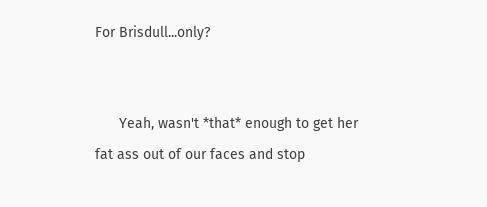For Brisdull...only?


      Yeah, wasn't *that* enough to get her fat ass out of our faces and stop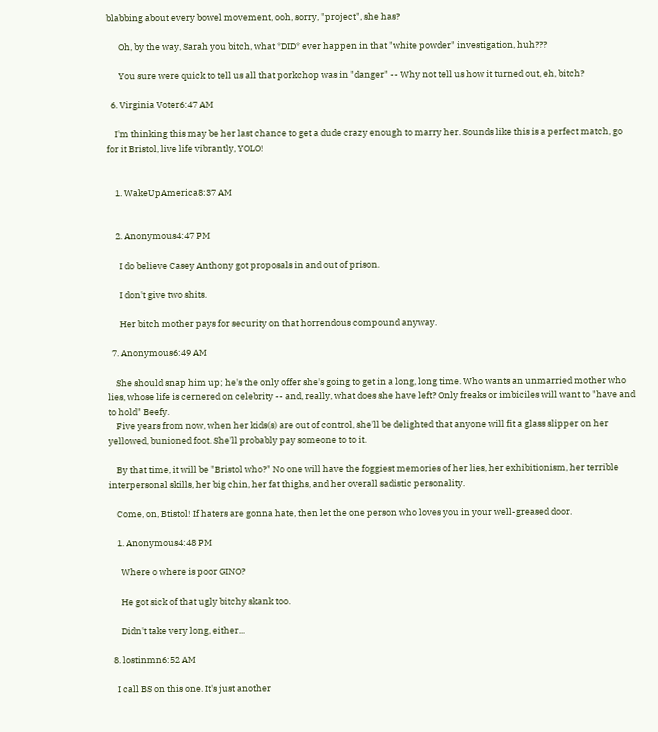blabbing about every bowel movement, ooh, sorry, "project", she has?

      Oh, by the way, Sarah you bitch, what *DID* ever happen in that "white powder" investigation, huh???

      You sure were quick to tell us all that porkchop was in "danger" -- Why not tell us how it turned out, eh, bitch?

  6. Virginia Voter6:47 AM

    I'm thinking this may be her last chance to get a dude crazy enough to marry her. Sounds like this is a perfect match, go for it Bristol, live life vibrantly, YOLO!


    1. WakeUpAmerica8:37 AM


    2. Anonymous4:47 PM

      I do believe Casey Anthony got proposals in and out of prison.

      I don't give two shits.

      Her bitch mother pays for security on that horrendous compound anyway.

  7. Anonymous6:49 AM

    She should snap him up; he's the only offer she's going to get in a long, long time. Who wants an unmarried mother who lies, whose life is cernered on celebrity -- and, really, what does she have left? Only freaks or imbiciles will want to "have and to hold" Beefy.
    Five years from now, when her kids(s) are out of control, she'll be delighted that anyone will fit a glass slipper on her yellowed, bunioned foot. She'll probably pay someone to to it.

    By that time, it will be "Bristol who?" No one will have the foggiest memories of her lies, her exhibitionism, her terrible interpersonal skills, her big chin, her fat thighs, and her overall sadistic personality.

    Come, on, Btistol! If haters are gonna hate, then let the one person who loves you in your well-greased door.

    1. Anonymous4:48 PM

      Where o where is poor GINO?

      He got sick of that ugly bitchy skank too.

      Didn't take very long, either...

  8. lostinmn6:52 AM

    I call BS on this one. It's just another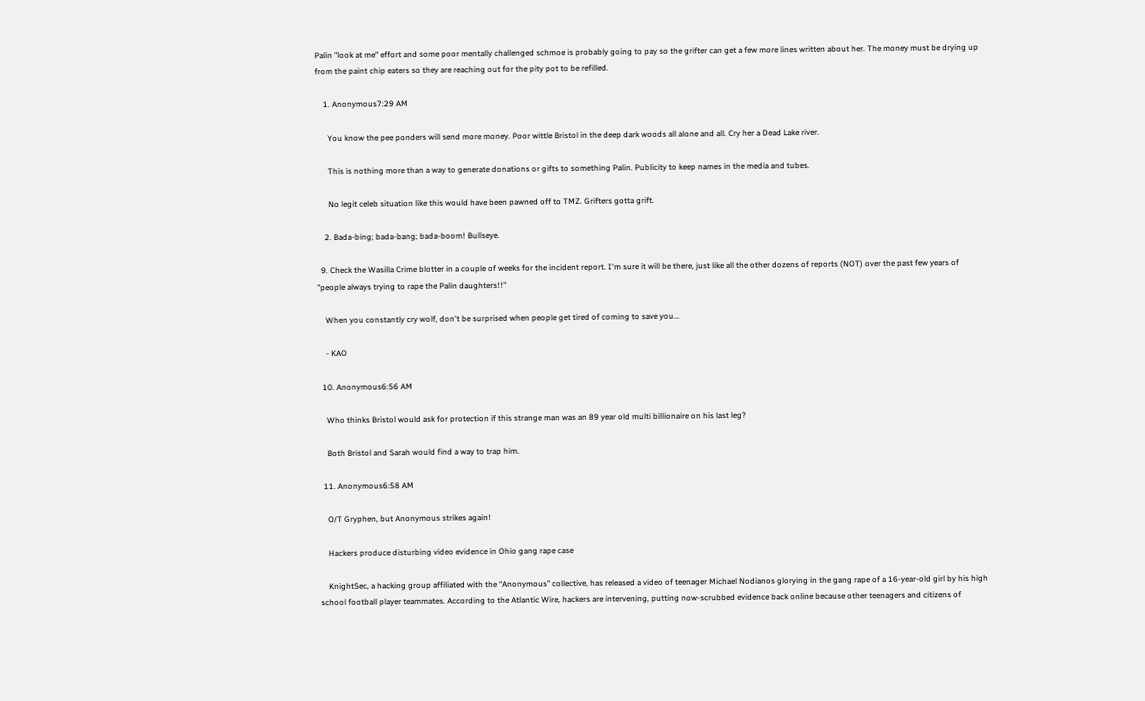Palin "look at me" effort and some poor mentally challenged schmoe is probably going to pay so the grifter can get a few more lines written about her. The money must be drying up from the paint chip eaters so they are reaching out for the pity pot to be refilled.

    1. Anonymous7:29 AM

      You know the pee ponders will send more money. Poor wittle Bristol in the deep dark woods all alone and all. Cry her a Dead Lake river.

      This is nothing more than a way to generate donations or gifts to something Palin. Publicity to keep names in the media and tubes.

      No legit celeb situation like this would have been pawned off to TMZ. Grifters gotta grift.

    2. Bada-bing; bada-bang; bada-boom! Bullseye.

  9. Check the Wasilla Crime blotter in a couple of weeks for the incident report. I'm sure it will be there, just like all the other dozens of reports (NOT) over the past few years of "people always trying to rape the Palin daughters!!"

    When you constantly cry wolf, don't be surprised when people get tired of coming to save you...

    - KAO

  10. Anonymous6:56 AM

    Who thinks Bristol would ask for protection if this strange man was an 89 year old multi billionaire on his last leg?

    Both Bristol and Sarah would find a way to trap him.

  11. Anonymous6:58 AM

    O/T Gryphen, but Anonymous strikes again!

    Hackers produce disturbing video evidence in Ohio gang rape case

    KnightSec, a hacking group affiliated with the “Anonymous” collective, has released a video of teenager Michael Nodianos glorying in the gang rape of a 16-year-old girl by his high school football player teammates. According to the Atlantic Wire, hackers are intervening, putting now-scrubbed evidence back online because other teenagers and citizens of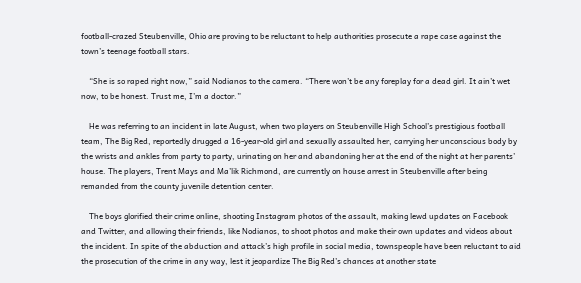football-crazed Steubenville, Ohio are proving to be reluctant to help authorities prosecute a rape case against the town’s teenage football stars.

    “She is so raped right now,” said Nodianos to the camera. “There won’t be any foreplay for a dead girl. It ain’t wet now, to be honest. Trust me, I’m a doctor.”

    He was referring to an incident in late August, when two players on Steubenville High School’s prestigious football team, The Big Red, reportedly drugged a 16-year-old girl and sexually assaulted her, carrying her unconscious body by the wrists and ankles from party to party, urinating on her and abandoning her at the end of the night at her parents’ house. The players, Trent Mays and Ma’lik Richmond, are currently on house arrest in Steubenville after being remanded from the county juvenile detention center.

    The boys glorified their crime online, shooting Instagram photos of the assault, making lewd updates on Facebook and Twitter, and allowing their friends, like Nodianos, to shoot photos and make their own updates and videos about the incident. In spite of the abduction and attack’s high profile in social media, townspeople have been reluctant to aid the prosecution of the crime in any way, lest it jeopardize The Big Red’s chances at another state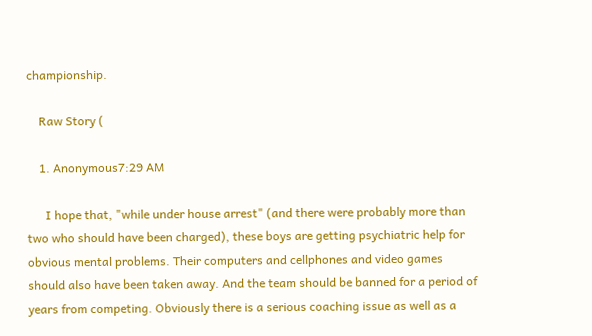championship.

    Raw Story (

    1. Anonymous7:29 AM

      I hope that, "while under house arrest" (and there were probably more than two who should have been charged), these boys are getting psychiatric help for obvious mental problems. Their computers and cellphones and video games should also have been taken away. And the team should be banned for a period of years from competing. Obviously there is a serious coaching issue as well as a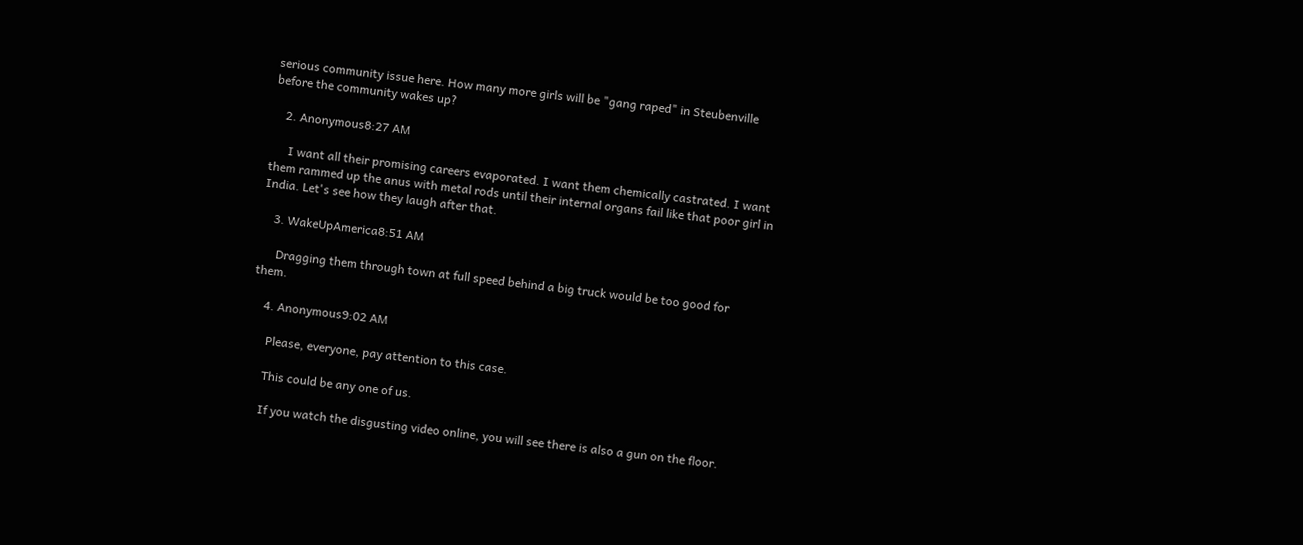serious community issue here. How many more girls will be "gang raped" in Steubenville before the community wakes up?

    2. Anonymous8:27 AM

      I want all their promising careers evaporated. I want them chemically castrated. I want them rammed up the anus with metal rods until their internal organs fail like that poor girl in India. Let's see how they laugh after that.

    3. WakeUpAmerica8:51 AM

      Dragging them through town at full speed behind a big truck would be too good for them.

    4. Anonymous9:02 AM

      Please, everyone, pay attention to this case.

      This could be any one of us.

      If you watch the disgusting video online, you will see there is also a gun on the floor.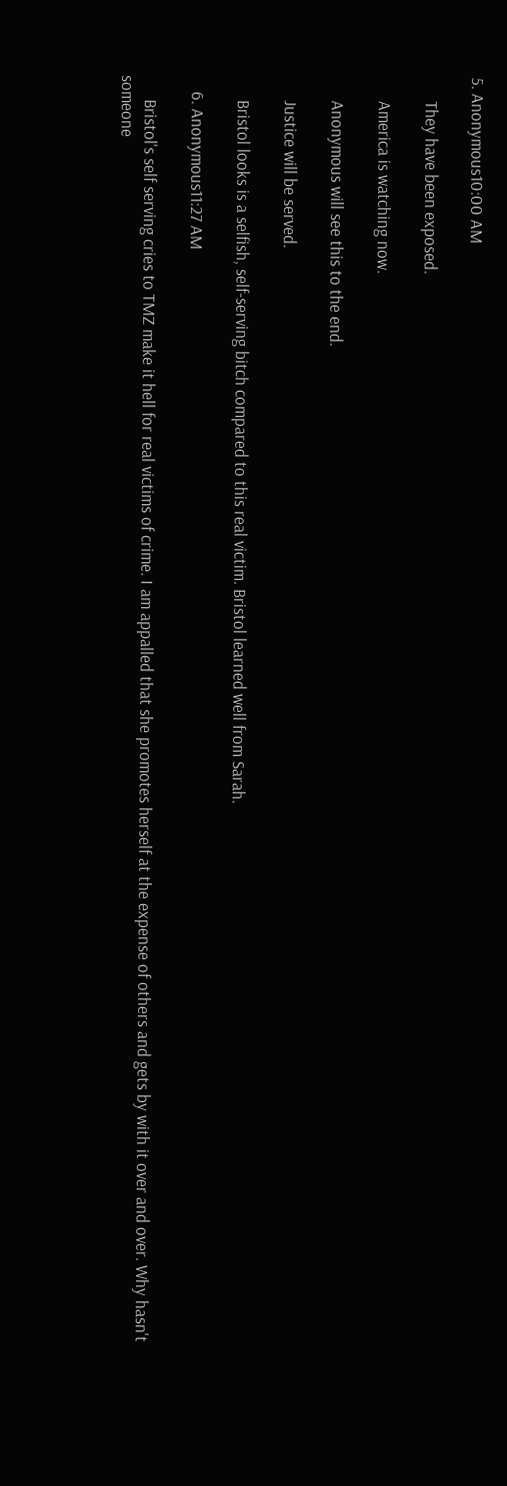5. Anonymous10:00 AM

      They have been exposed.

      America is watching now.

      Anonymous will see this to the end.

      Justice will be served.

      Bristol looks is a selfish, self-serving bitch compared to this real victim. Bristol learned well from Sarah.

    6. Anonymous11:27 AM

      Bristol's self serving cries to TMZ make it hell for real victims of crime. I am appalled that she promotes herself at the expense of others and gets by with it over and over. Why hasn't someone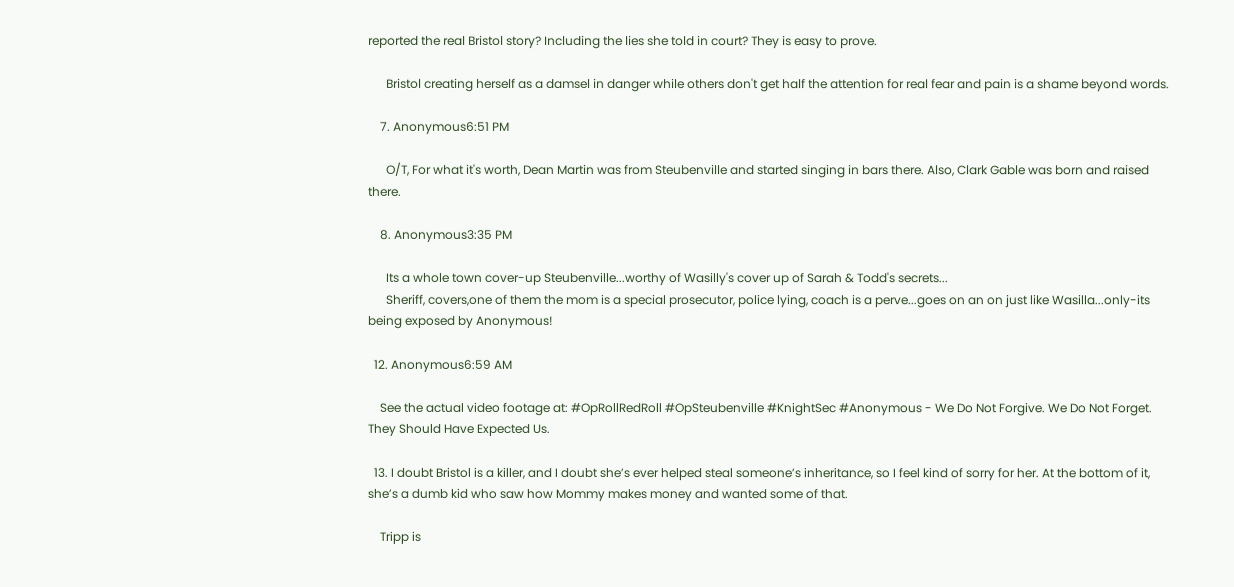reported the real Bristol story? Including the lies she told in court? They is easy to prove.

      Bristol creating herself as a damsel in danger while others don't get half the attention for real fear and pain is a shame beyond words.

    7. Anonymous6:51 PM

      O/T, For what it's worth, Dean Martin was from Steubenville and started singing in bars there. Also, Clark Gable was born and raised there.

    8. Anonymous3:35 PM

      Its a whole town cover-up Steubenville...worthy of Wasilly's cover up of Sarah & Todd's secrets...
      Sheriff, covers,one of them the mom is a special prosecutor, police lying, coach is a perve...goes on an on just like Wasilla...only-its being exposed by Anonymous!

  12. Anonymous6:59 AM

    See the actual video footage at: #OpRollRedRoll #OpSteubenville #KnightSec #Anonymous - We Do Not Forgive. We Do Not Forget. They Should Have Expected Us.

  13. I doubt Bristol is a killer, and I doubt she’s ever helped steal someone’s inheritance, so I feel kind of sorry for her. At the bottom of it, she’s a dumb kid who saw how Mommy makes money and wanted some of that.

    Tripp is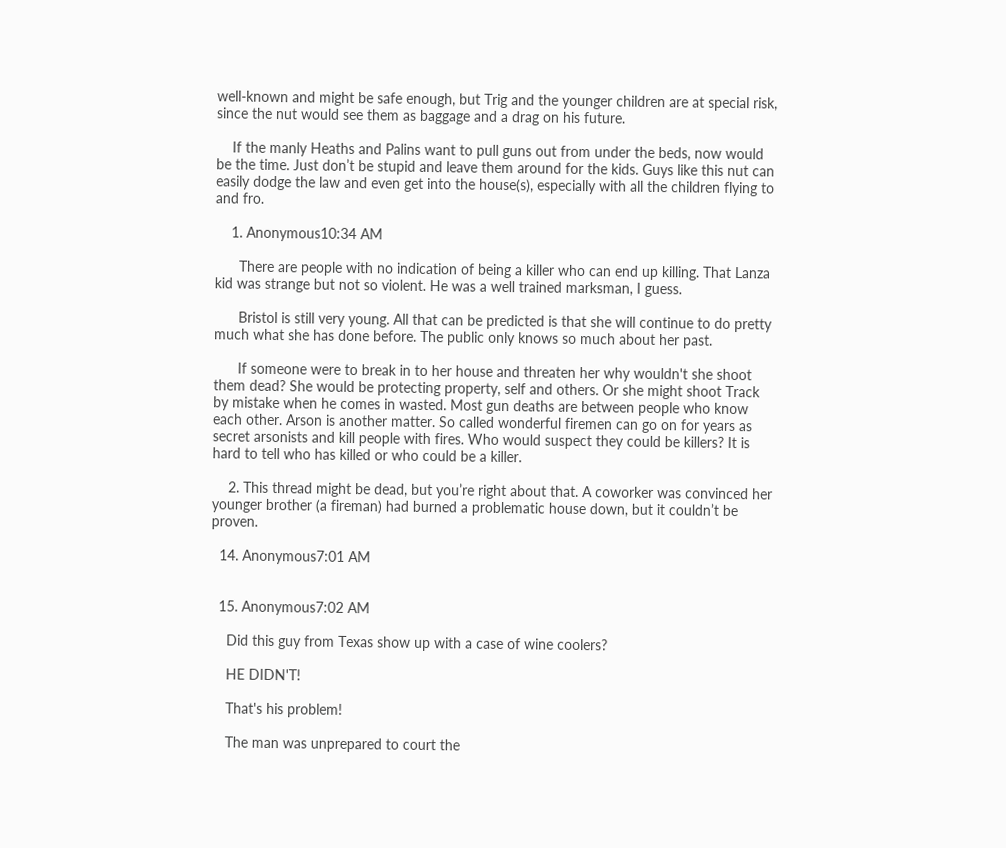well-known and might be safe enough, but Trig and the younger children are at special risk, since the nut would see them as baggage and a drag on his future.

    If the manly Heaths and Palins want to pull guns out from under the beds, now would be the time. Just don’t be stupid and leave them around for the kids. Guys like this nut can easily dodge the law and even get into the house(s), especially with all the children flying to and fro.

    1. Anonymous10:34 AM

      There are people with no indication of being a killer who can end up killing. That Lanza kid was strange but not so violent. He was a well trained marksman, I guess.

      Bristol is still very young. All that can be predicted is that she will continue to do pretty much what she has done before. The public only knows so much about her past.

      If someone were to break in to her house and threaten her why wouldn't she shoot them dead? She would be protecting property, self and others. Or she might shoot Track by mistake when he comes in wasted. Most gun deaths are between people who know each other. Arson is another matter. So called wonderful firemen can go on for years as secret arsonists and kill people with fires. Who would suspect they could be killers? It is hard to tell who has killed or who could be a killer.

    2. This thread might be dead, but you’re right about that. A coworker was convinced her younger brother (a fireman) had burned a problematic house down, but it couldn’t be proven.

  14. Anonymous7:01 AM


  15. Anonymous7:02 AM

    Did this guy from Texas show up with a case of wine coolers?

    HE DIDN'T!

    That's his problem!

    The man was unprepared to court the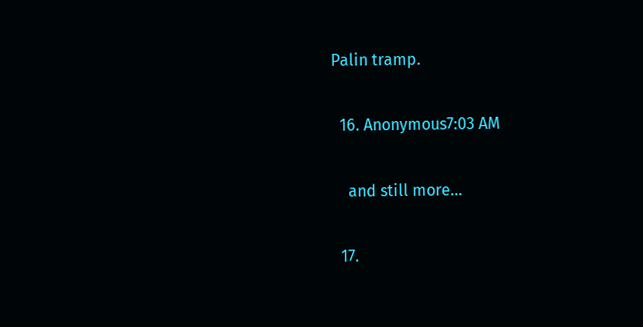Palin tramp.

  16. Anonymous7:03 AM

    and still more...

  17.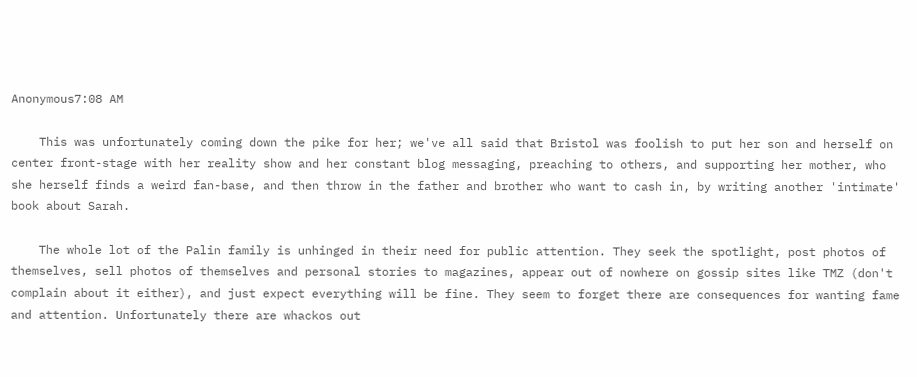Anonymous7:08 AM

    This was unfortunately coming down the pike for her; we've all said that Bristol was foolish to put her son and herself on center front-stage with her reality show and her constant blog messaging, preaching to others, and supporting her mother, who she herself finds a weird fan-base, and then throw in the father and brother who want to cash in, by writing another 'intimate' book about Sarah.

    The whole lot of the Palin family is unhinged in their need for public attention. They seek the spotlight, post photos of themselves, sell photos of themselves and personal stories to magazines, appear out of nowhere on gossip sites like TMZ (don't complain about it either), and just expect everything will be fine. They seem to forget there are consequences for wanting fame and attention. Unfortunately there are whackos out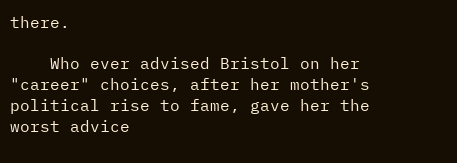there.

    Who ever advised Bristol on her "career" choices, after her mother's political rise to fame, gave her the worst advice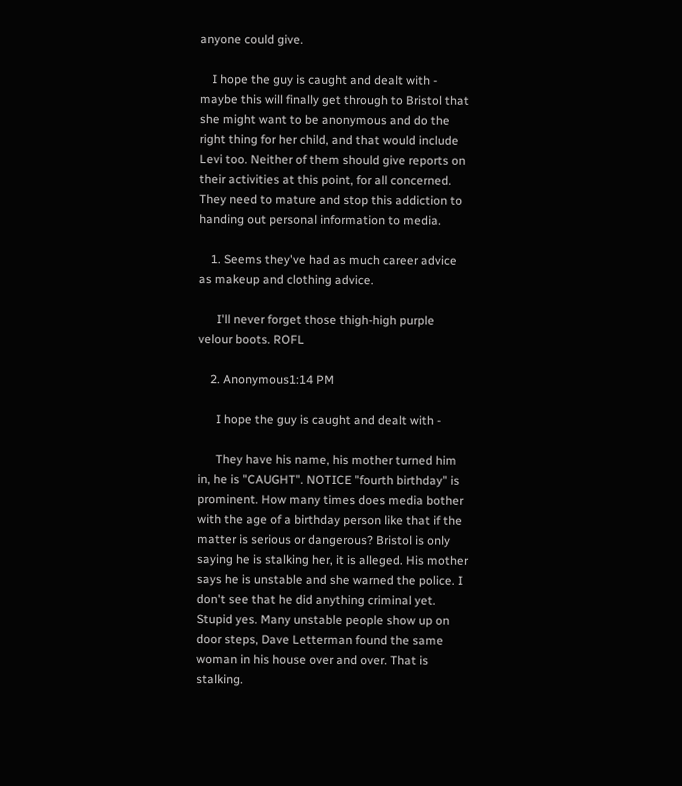anyone could give.

    I hope the guy is caught and dealt with - maybe this will finally get through to Bristol that she might want to be anonymous and do the right thing for her child, and that would include Levi too. Neither of them should give reports on their activities at this point, for all concerned. They need to mature and stop this addiction to handing out personal information to media.

    1. Seems they've had as much career advice as makeup and clothing advice.

      I'll never forget those thigh-high purple velour boots. ROFL

    2. Anonymous1:14 PM

      I hope the guy is caught and dealt with -

      They have his name, his mother turned him in, he is "CAUGHT". NOTICE "fourth birthday" is prominent. How many times does media bother with the age of a birthday person like that if the matter is serious or dangerous? Bristol is only saying he is stalking her, it is alleged. His mother says he is unstable and she warned the police. I don't see that he did anything criminal yet. Stupid yes. Many unstable people show up on door steps, Dave Letterman found the same woman in his house over and over. That is stalking.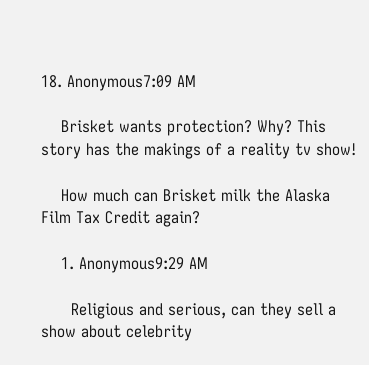18. Anonymous7:09 AM

    Brisket wants protection? Why? This story has the makings of a reality tv show!

    How much can Brisket milk the Alaska Film Tax Credit again?

    1. Anonymous9:29 AM

      Religious and serious, can they sell a show about celebrity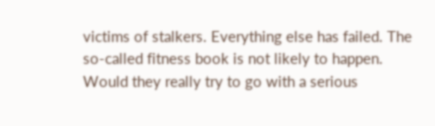victims of stalkers. Everything else has failed. The so-called fitness book is not likely to happen. Would they really try to go with a serious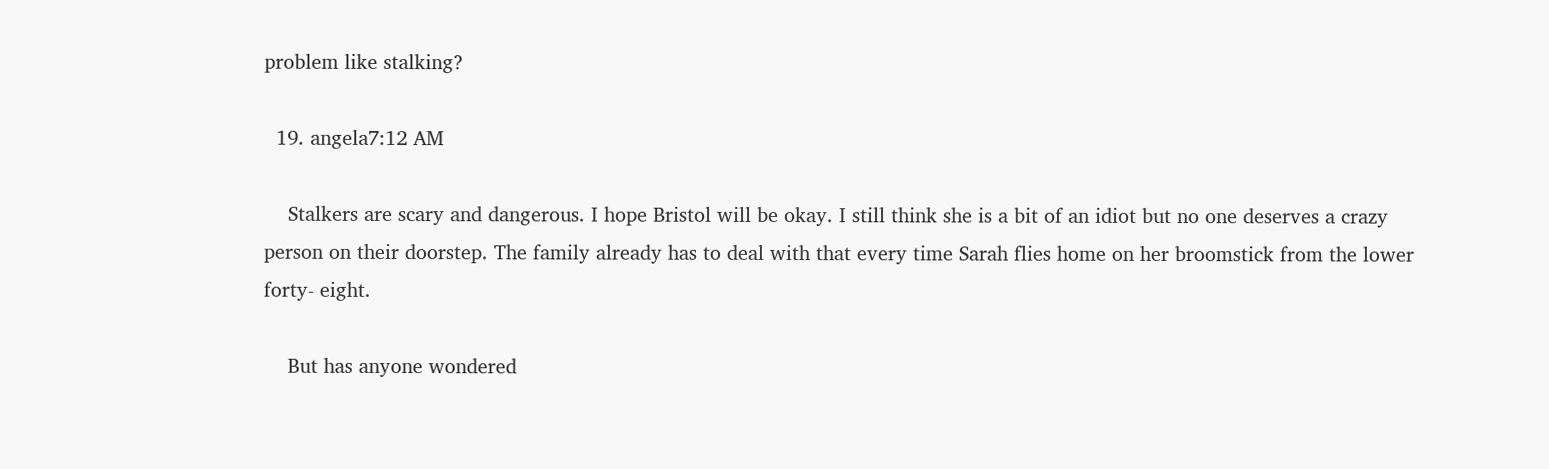problem like stalking?

  19. angela7:12 AM

    Stalkers are scary and dangerous. I hope Bristol will be okay. I still think she is a bit of an idiot but no one deserves a crazy person on their doorstep. The family already has to deal with that every time Sarah flies home on her broomstick from the lower forty- eight.

    But has anyone wondered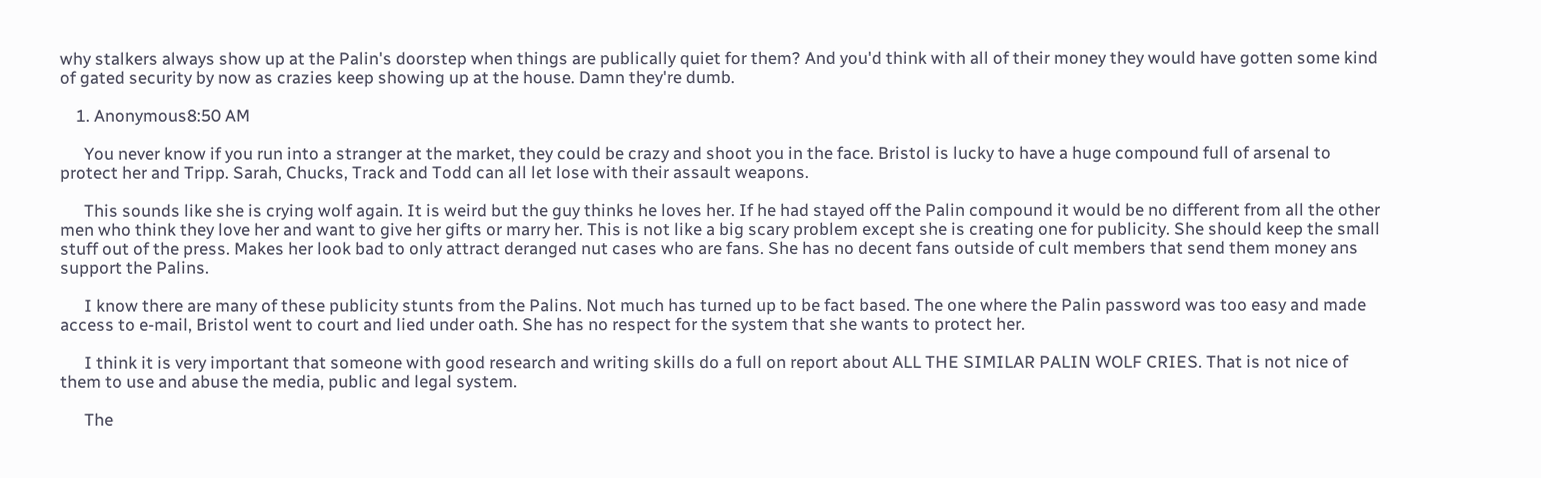why stalkers always show up at the Palin's doorstep when things are publically quiet for them? And you'd think with all of their money they would have gotten some kind of gated security by now as crazies keep showing up at the house. Damn they're dumb.

    1. Anonymous8:50 AM

      You never know if you run into a stranger at the market, they could be crazy and shoot you in the face. Bristol is lucky to have a huge compound full of arsenal to protect her and Tripp. Sarah, Chucks, Track and Todd can all let lose with their assault weapons.

      This sounds like she is crying wolf again. It is weird but the guy thinks he loves her. If he had stayed off the Palin compound it would be no different from all the other men who think they love her and want to give her gifts or marry her. This is not like a big scary problem except she is creating one for publicity. She should keep the small stuff out of the press. Makes her look bad to only attract deranged nut cases who are fans. She has no decent fans outside of cult members that send them money ans support the Palins.

      I know there are many of these publicity stunts from the Palins. Not much has turned up to be fact based. The one where the Palin password was too easy and made access to e-mail, Bristol went to court and lied under oath. She has no respect for the system that she wants to protect her.

      I think it is very important that someone with good research and writing skills do a full on report about ALL THE SIMILAR PALIN WOLF CRIES. That is not nice of them to use and abuse the media, public and legal system.

      The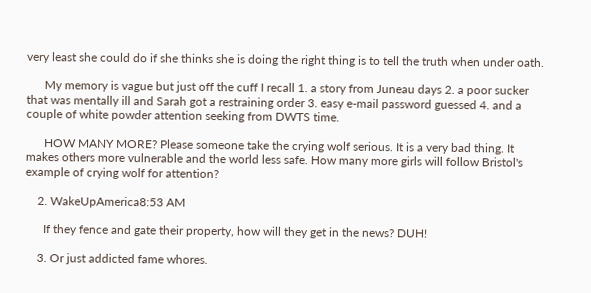very least she could do if she thinks she is doing the right thing is to tell the truth when under oath.

      My memory is vague but just off the cuff I recall 1. a story from Juneau days 2. a poor sucker that was mentally ill and Sarah got a restraining order 3. easy e-mail password guessed 4. and a couple of white powder attention seeking from DWTS time.

      HOW MANY MORE? Please someone take the crying wolf serious. It is a very bad thing. It makes others more vulnerable and the world less safe. How many more girls will follow Bristol's example of crying wolf for attention?

    2. WakeUpAmerica8:53 AM

      If they fence and gate their property, how will they get in the news? DUH!

    3. Or just addicted fame whores.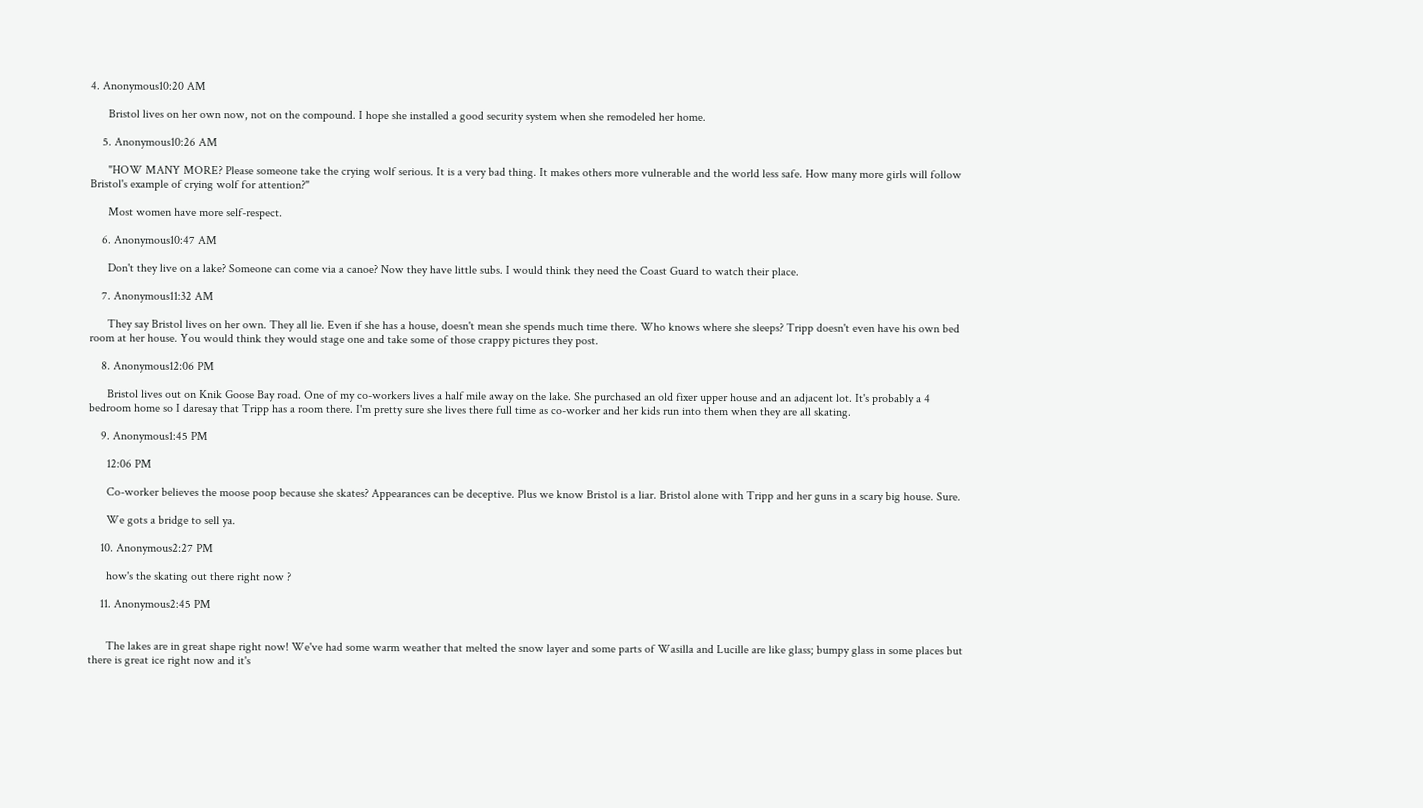4. Anonymous10:20 AM

      Bristol lives on her own now, not on the compound. I hope she installed a good security system when she remodeled her home.

    5. Anonymous10:26 AM

      "HOW MANY MORE? Please someone take the crying wolf serious. It is a very bad thing. It makes others more vulnerable and the world less safe. How many more girls will follow Bristol's example of crying wolf for attention?"

      Most women have more self-respect.

    6. Anonymous10:47 AM

      Don't they live on a lake? Someone can come via a canoe? Now they have little subs. I would think they need the Coast Guard to watch their place.

    7. Anonymous11:32 AM

      They say Bristol lives on her own. They all lie. Even if she has a house, doesn't mean she spends much time there. Who knows where she sleeps? Tripp doesn't even have his own bed room at her house. You would think they would stage one and take some of those crappy pictures they post.

    8. Anonymous12:06 PM

      Bristol lives out on Knik Goose Bay road. One of my co-workers lives a half mile away on the lake. She purchased an old fixer upper house and an adjacent lot. It's probably a 4 bedroom home so I daresay that Tripp has a room there. I'm pretty sure she lives there full time as co-worker and her kids run into them when they are all skating.

    9. Anonymous1:45 PM

      12:06 PM

      Co-worker believes the moose poop because she skates? Appearances can be deceptive. Plus we know Bristol is a liar. Bristol alone with Tripp and her guns in a scary big house. Sure.

      We gots a bridge to sell ya.

    10. Anonymous2:27 PM

      how's the skating out there right now ?

    11. Anonymous2:45 PM


      The lakes are in great shape right now! We've had some warm weather that melted the snow layer and some parts of Wasilla and Lucille are like glass; bumpy glass in some places but there is great ice right now and it's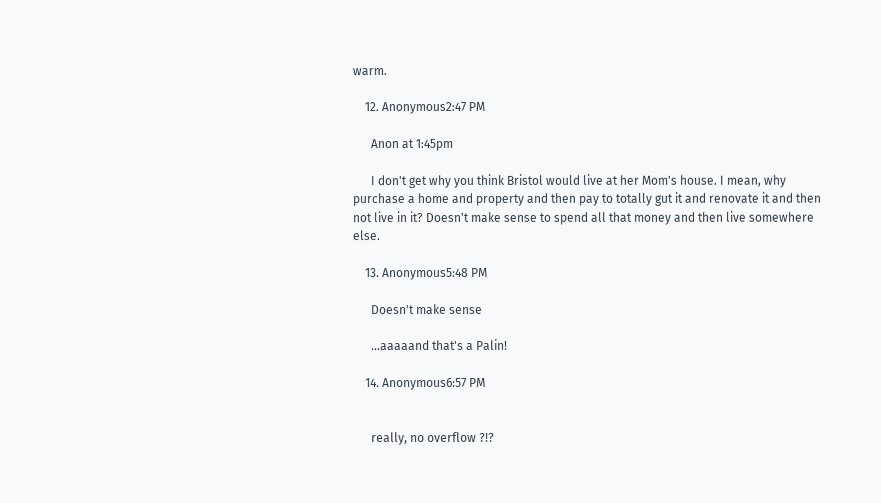warm.

    12. Anonymous2:47 PM

      Anon at 1:45pm

      I don't get why you think Bristol would live at her Mom's house. I mean, why purchase a home and property and then pay to totally gut it and renovate it and then not live in it? Doesn't make sense to spend all that money and then live somewhere else.

    13. Anonymous5:48 PM

      Doesn't make sense

      ...aaaaand that's a Palin!

    14. Anonymous6:57 PM


      really, no overflow ?!?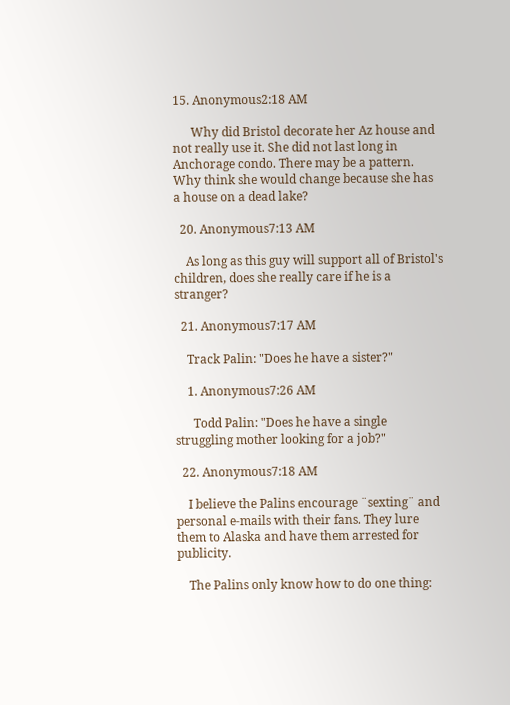15. Anonymous2:18 AM

      Why did Bristol decorate her Az house and not really use it. She did not last long in Anchorage condo. There may be a pattern. Why think she would change because she has a house on a dead lake?

  20. Anonymous7:13 AM

    As long as this guy will support all of Bristol's children, does she really care if he is a stranger?

  21. Anonymous7:17 AM

    Track Palin: "Does he have a sister?"

    1. Anonymous7:26 AM

      Todd Palin: "Does he have a single struggling mother looking for a job?"

  22. Anonymous7:18 AM

    I believe the Palins encourage ¨sexting¨ and personal e-mails with their fans. They lure them to Alaska and have them arrested for publicity.

    The Palins only know how to do one thing: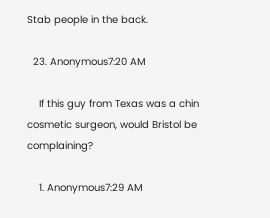Stab people in the back.

  23. Anonymous7:20 AM

    If this guy from Texas was a chin cosmetic surgeon, would Bristol be complaining?

    1. Anonymous7:29 AM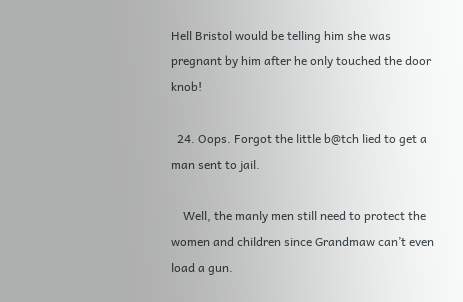Hell Bristol would be telling him she was pregnant by him after he only touched the door knob!

  24. Oops. Forgot the little b@tch lied to get a man sent to jail.

    Well, the manly men still need to protect the women and children since Grandmaw can’t even load a gun.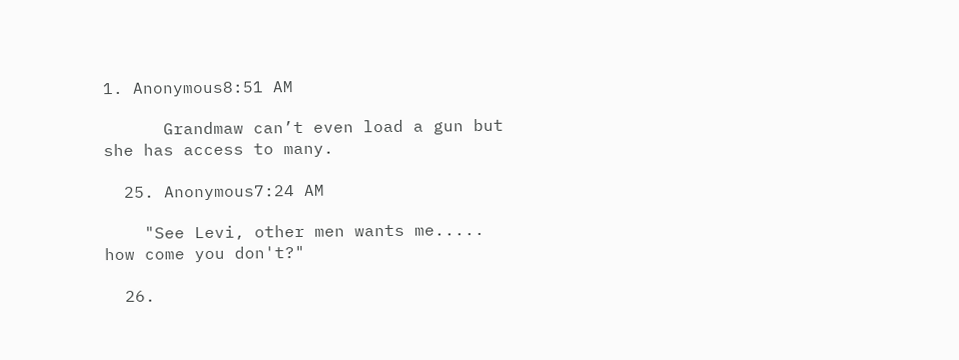1. Anonymous8:51 AM

      Grandmaw can’t even load a gun but she has access to many.

  25. Anonymous7:24 AM

    "See Levi, other men wants me..... how come you don't?"

  26.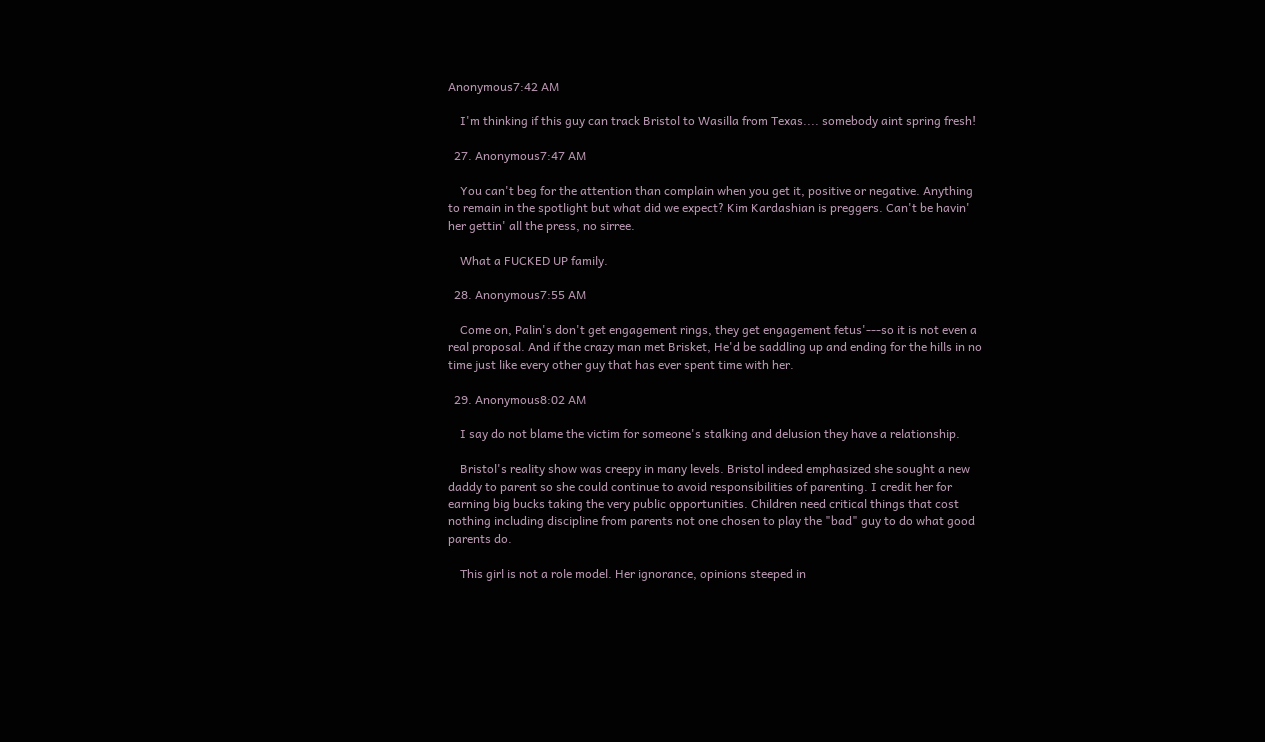Anonymous7:42 AM

    I'm thinking if this guy can track Bristol to Wasilla from Texas.... somebody aint spring fresh!

  27. Anonymous7:47 AM

    You can't beg for the attention than complain when you get it, positive or negative. Anything to remain in the spotlight but what did we expect? Kim Kardashian is preggers. Can't be havin' her gettin' all the press, no sirree.

    What a FUCKED UP family.

  28. Anonymous7:55 AM

    Come on, Palin's don't get engagement rings, they get engagement fetus'---so it is not even a real proposal. And if the crazy man met Brisket, He'd be saddling up and ending for the hills in no time just like every other guy that has ever spent time with her.

  29. Anonymous8:02 AM

    I say do not blame the victim for someone's stalking and delusion they have a relationship.

    Bristol's reality show was creepy in many levels. Bristol indeed emphasized she sought a new daddy to parent so she could continue to avoid responsibilities of parenting. I credit her for earning big bucks taking the very public opportunities. Children need critical things that cost nothing including discipline from parents not one chosen to play the "bad" guy to do what good parents do.

    This girl is not a role model. Her ignorance, opinions steeped in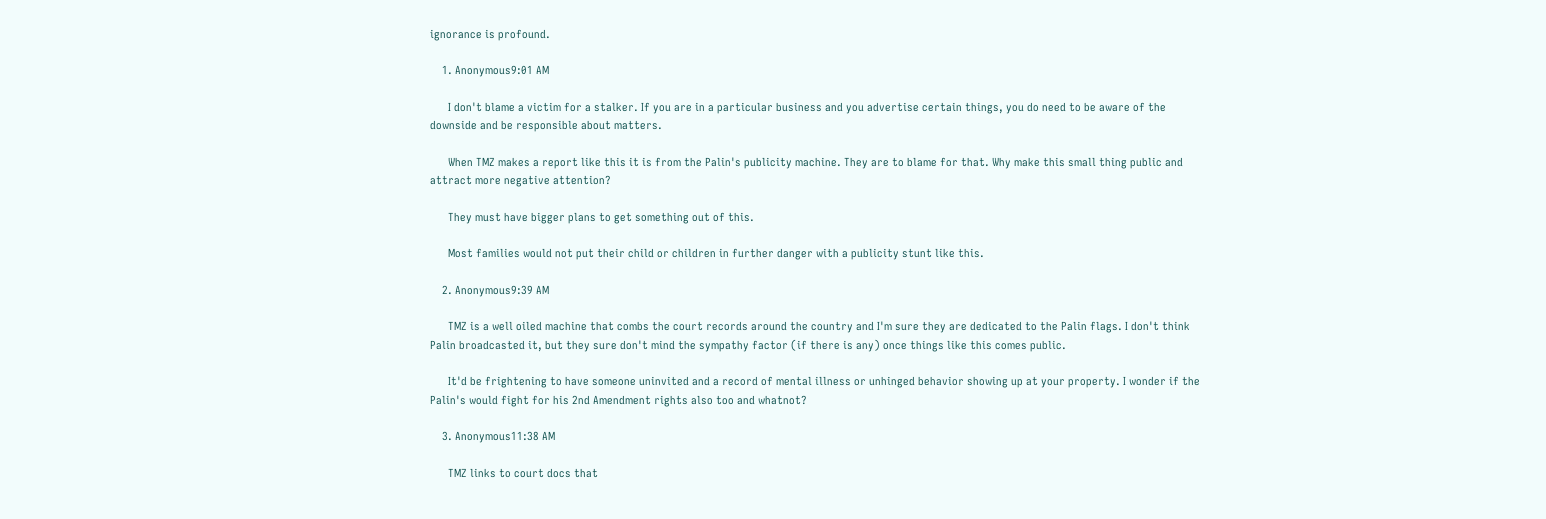ignorance is profound.

    1. Anonymous9:01 AM

      I don't blame a victim for a stalker. If you are in a particular business and you advertise certain things, you do need to be aware of the downside and be responsible about matters.

      When TMZ makes a report like this it is from the Palin's publicity machine. They are to blame for that. Why make this small thing public and attract more negative attention?

      They must have bigger plans to get something out of this.

      Most families would not put their child or children in further danger with a publicity stunt like this.

    2. Anonymous9:39 AM

      TMZ is a well oiled machine that combs the court records around the country and I'm sure they are dedicated to the Palin flags. I don't think Palin broadcasted it, but they sure don't mind the sympathy factor (if there is any) once things like this comes public.

      It'd be frightening to have someone uninvited and a record of mental illness or unhinged behavior showing up at your property. I wonder if the Palin's would fight for his 2nd Amendment rights also too and whatnot?

    3. Anonymous11:38 AM

      TMZ links to court docs that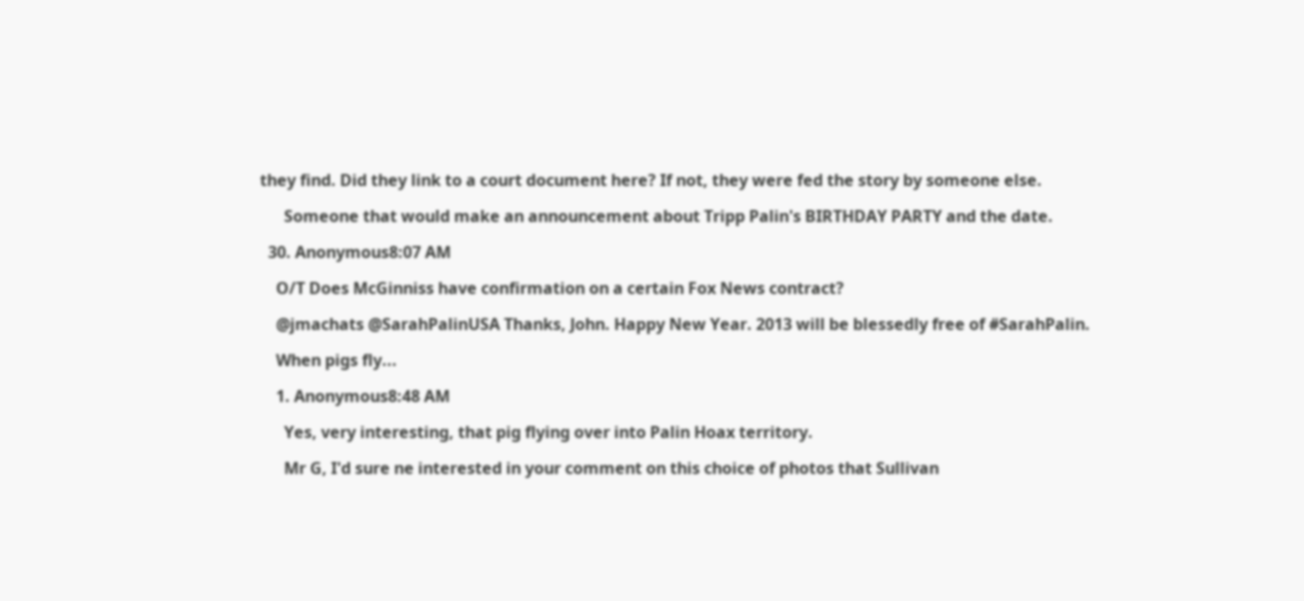they find. Did they link to a court document here? If not, they were fed the story by someone else.

      Someone that would make an announcement about Tripp Palin's BIRTHDAY PARTY and the date.

  30. Anonymous8:07 AM

    O/T Does McGinniss have confirmation on a certain Fox News contract?

    @jmachats @SarahPalinUSA Thanks, John. Happy New Year. 2013 will be blessedly free of #SarahPalin.

    When pigs fly...

    1. Anonymous8:48 AM

      Yes, very interesting, that pig flying over into Palin Hoax territory.

      Mr G, I'd sure ne interested in your comment on this choice of photos that Sullivan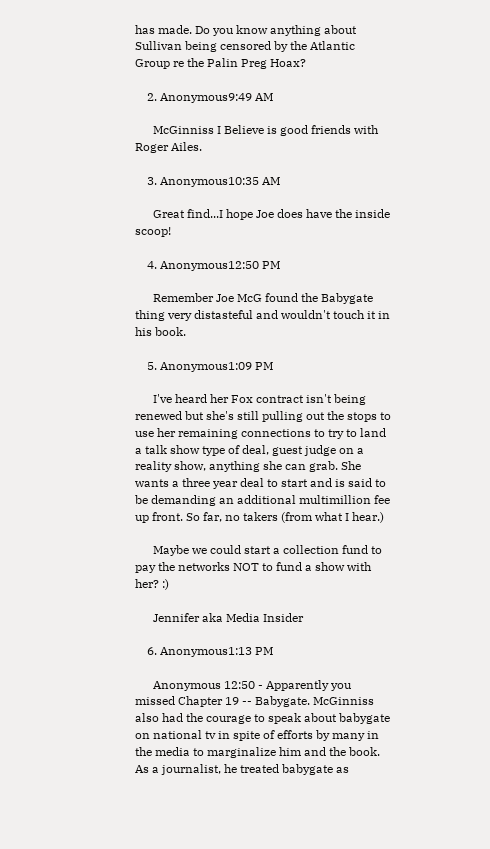has made. Do you know anything about Sullivan being censored by the Atlantic Group re the Palin Preg Hoax?

    2. Anonymous9:49 AM

      McGinniss I Believe is good friends with Roger Ailes.

    3. Anonymous10:35 AM

      Great find...I hope Joe does have the inside scoop!

    4. Anonymous12:50 PM

      Remember Joe McG found the Babygate thing very distasteful and wouldn't touch it in his book.

    5. Anonymous1:09 PM

      I've heard her Fox contract isn't being renewed but she's still pulling out the stops to use her remaining connections to try to land a talk show type of deal, guest judge on a reality show, anything she can grab. She wants a three year deal to start and is said to be demanding an additional multimillion fee up front. So far, no takers (from what I hear.)

      Maybe we could start a collection fund to pay the networks NOT to fund a show with her? :)

      Jennifer aka Media Insider

    6. Anonymous1:13 PM

      Anonymous 12:50 - Apparently you missed Chapter 19 -- Babygate. McGinniss also had the courage to speak about babygate on national tv in spite of efforts by many in the media to marginalize him and the book. As a journalist, he treated babygate as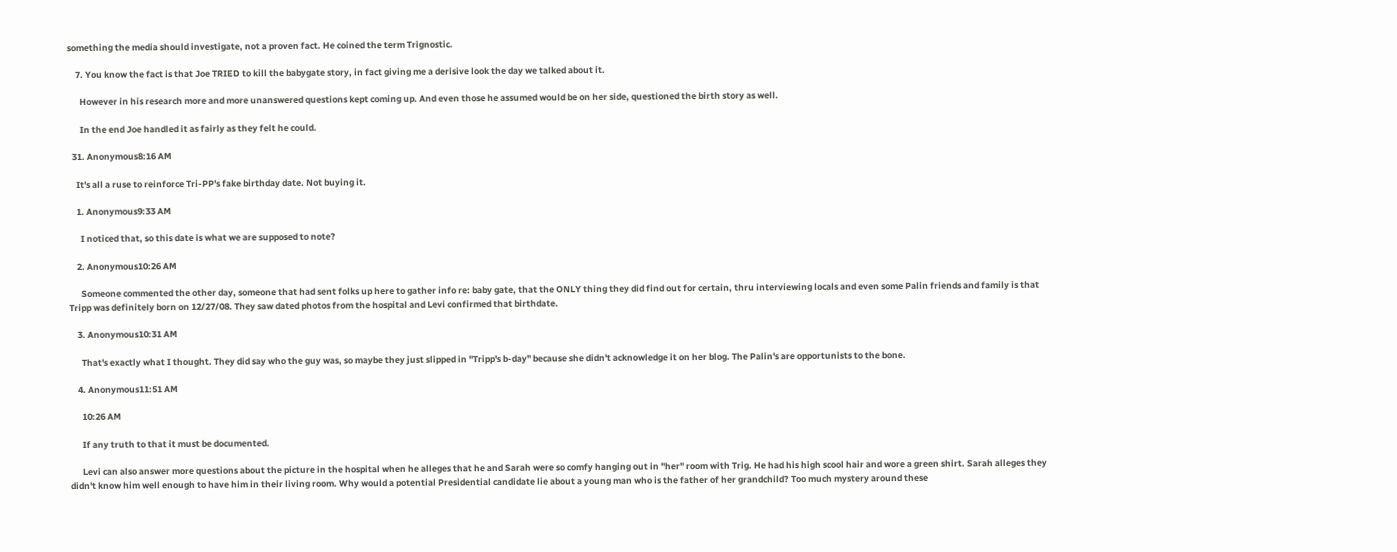something the media should investigate, not a proven fact. He coined the term Trignostic.

    7. You know the fact is that Joe TRIED to kill the babygate story, in fact giving me a derisive look the day we talked about it.

      However in his research more and more unanswered questions kept coming up. And even those he assumed would be on her side, questioned the birth story as well.

      In the end Joe handled it as fairly as they felt he could.

  31. Anonymous8:16 AM

    It's all a ruse to reinforce Tri-PP's fake birthday date. Not buying it.

    1. Anonymous9:33 AM

      I noticed that, so this date is what we are supposed to note?

    2. Anonymous10:26 AM

      Someone commented the other day, someone that had sent folks up here to gather info re: baby gate, that the ONLY thing they did find out for certain, thru interviewing locals and even some Palin friends and family is that Tripp was definitely born on 12/27/08. They saw dated photos from the hospital and Levi confirmed that birthdate.

    3. Anonymous10:31 AM

      That's exactly what I thought. They did say who the guy was, so maybe they just slipped in "Tripp's b-day" because she didn't acknowledge it on her blog. The Palin's are opportunists to the bone.

    4. Anonymous11:51 AM

      10:26 AM

      If any truth to that it must be documented.

      Levi can also answer more questions about the picture in the hospital when he alleges that he and Sarah were so comfy hanging out in "her" room with Trig. He had his high scool hair and wore a green shirt. Sarah alleges they didn't know him well enough to have him in their living room. Why would a potential Presidential candidate lie about a young man who is the father of her grandchild? Too much mystery around these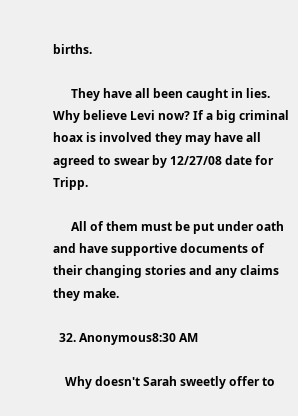births.

      They have all been caught in lies. Why believe Levi now? If a big criminal hoax is involved they may have all agreed to swear by 12/27/08 date for Tripp.

      All of them must be put under oath and have supportive documents of their changing stories and any claims they make.

  32. Anonymous8:30 AM

    Why doesn't Sarah sweetly offer to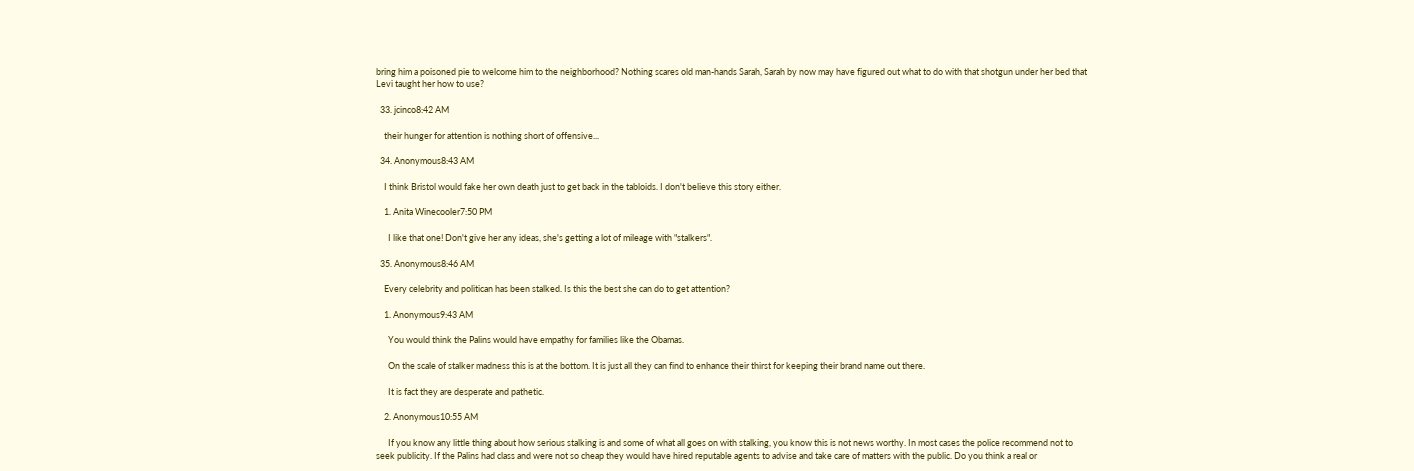bring him a poisoned pie to welcome him to the neighborhood? Nothing scares old man-hands Sarah, Sarah by now may have figured out what to do with that shotgun under her bed that Levi taught her how to use?

  33. jcinco8:42 AM

    their hunger for attention is nothing short of offensive...

  34. Anonymous8:43 AM

    I think Bristol would fake her own death just to get back in the tabloids. I don't believe this story either.

    1. Anita Winecooler7:50 PM

      I like that one! Don't give her any ideas, she's getting a lot of mileage with "stalkers".

  35. Anonymous8:46 AM

    Every celebrity and politican has been stalked. Is this the best she can do to get attention?

    1. Anonymous9:43 AM

      You would think the Palins would have empathy for families like the Obamas.

      On the scale of stalker madness this is at the bottom. It is just all they can find to enhance their thirst for keeping their brand name out there.

      It is fact they are desperate and pathetic.

    2. Anonymous10:55 AM

      If you know any little thing about how serious stalking is and some of what all goes on with stalking, you know this is not news worthy. In most cases the police recommend not to seek publicity. If the Palins had class and were not so cheap they would have hired reputable agents to advise and take care of matters with the public. Do you think a real or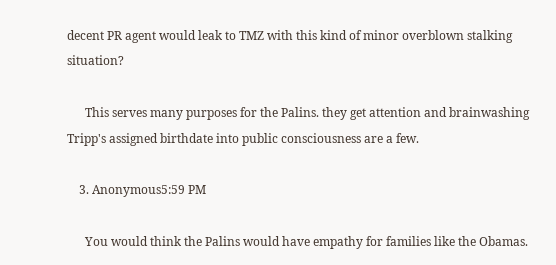decent PR agent would leak to TMZ with this kind of minor overblown stalking situation?

      This serves many purposes for the Palins. they get attention and brainwashing Tripp's assigned birthdate into public consciousness are a few.

    3. Anonymous5:59 PM

      You would think the Palins would have empathy for families like the Obamas.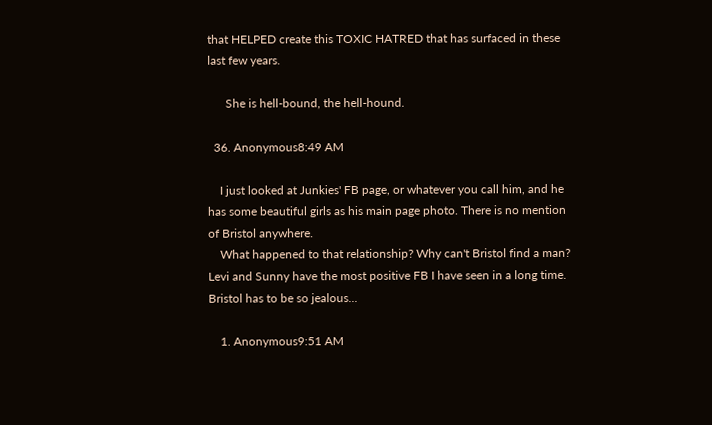that HELPED create this TOXIC HATRED that has surfaced in these last few years.

      She is hell-bound, the hell-hound.

  36. Anonymous8:49 AM

    I just looked at Junkies' FB page, or whatever you call him, and he has some beautiful girls as his main page photo. There is no mention of Bristol anywhere.
    What happened to that relationship? Why can't Bristol find a man? Levi and Sunny have the most positive FB I have seen in a long time. Bristol has to be so jealous...

    1. Anonymous9:51 AM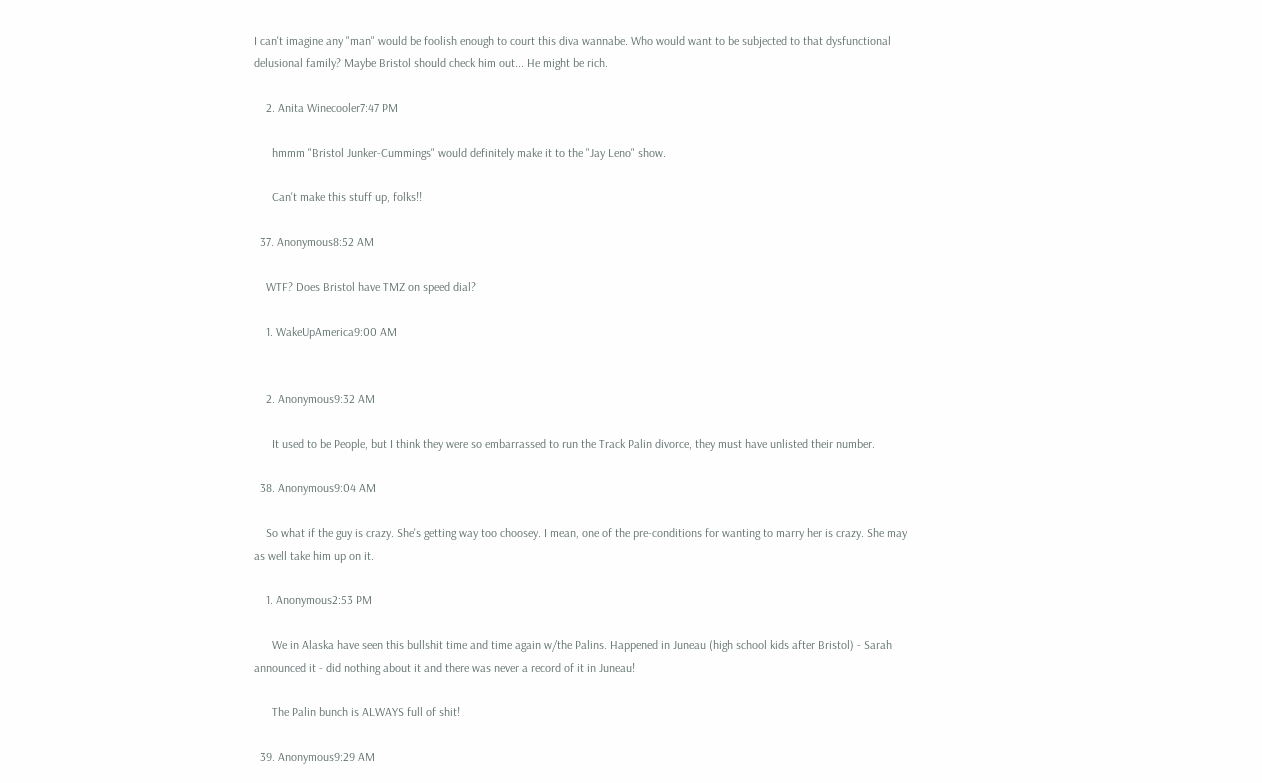I can't imagine any "man" would be foolish enough to court this diva wannabe. Who would want to be subjected to that dysfunctional delusional family? Maybe Bristol should check him out... He might be rich.

    2. Anita Winecooler7:47 PM

      hmmm "Bristol Junker-Cummings" would definitely make it to the "Jay Leno" show.

      Can't make this stuff up, folks!!

  37. Anonymous8:52 AM

    WTF? Does Bristol have TMZ on speed dial?

    1. WakeUpAmerica9:00 AM


    2. Anonymous9:32 AM

      It used to be People, but I think they were so embarrassed to run the Track Palin divorce, they must have unlisted their number.

  38. Anonymous9:04 AM

    So what if the guy is crazy. She's getting way too choosey. I mean, one of the pre-conditions for wanting to marry her is crazy. She may as well take him up on it.

    1. Anonymous2:53 PM

      We in Alaska have seen this bullshit time and time again w/the Palins. Happened in Juneau (high school kids after Bristol) - Sarah announced it - did nothing about it and there was never a record of it in Juneau!

      The Palin bunch is ALWAYS full of shit!

  39. Anonymous9:29 AM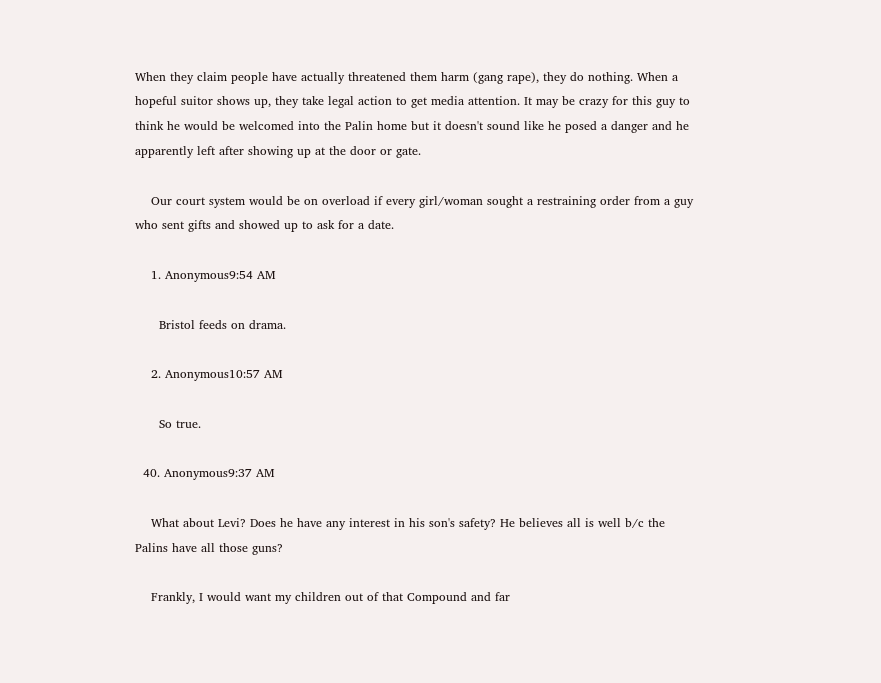When they claim people have actually threatened them harm (gang rape), they do nothing. When a hopeful suitor shows up, they take legal action to get media attention. It may be crazy for this guy to think he would be welcomed into the Palin home but it doesn't sound like he posed a danger and he apparently left after showing up at the door or gate.

    Our court system would be on overload if every girl/woman sought a restraining order from a guy who sent gifts and showed up to ask for a date.

    1. Anonymous9:54 AM

      Bristol feeds on drama.

    2. Anonymous10:57 AM

      So true.

  40. Anonymous9:37 AM

    What about Levi? Does he have any interest in his son's safety? He believes all is well b/c the Palins have all those guns?

    Frankly, I would want my children out of that Compound and far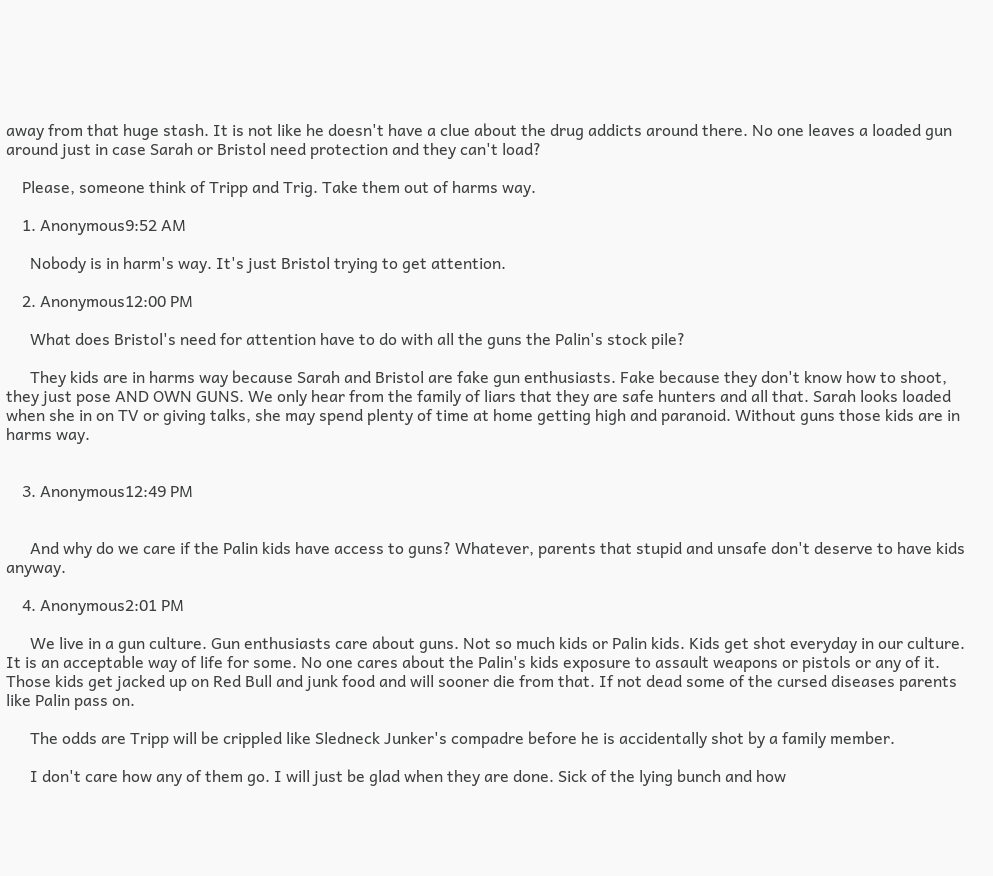away from that huge stash. It is not like he doesn't have a clue about the drug addicts around there. No one leaves a loaded gun around just in case Sarah or Bristol need protection and they can't load?

    Please, someone think of Tripp and Trig. Take them out of harms way.

    1. Anonymous9:52 AM

      Nobody is in harm's way. It's just Bristol trying to get attention.

    2. Anonymous12:00 PM

      What does Bristol's need for attention have to do with all the guns the Palin's stock pile?

      They kids are in harms way because Sarah and Bristol are fake gun enthusiasts. Fake because they don't know how to shoot, they just pose AND OWN GUNS. We only hear from the family of liars that they are safe hunters and all that. Sarah looks loaded when she in on TV or giving talks, she may spend plenty of time at home getting high and paranoid. Without guns those kids are in harms way.


    3. Anonymous12:49 PM


      And why do we care if the Palin kids have access to guns? Whatever, parents that stupid and unsafe don't deserve to have kids anyway.

    4. Anonymous2:01 PM

      We live in a gun culture. Gun enthusiasts care about guns. Not so much kids or Palin kids. Kids get shot everyday in our culture. It is an acceptable way of life for some. No one cares about the Palin's kids exposure to assault weapons or pistols or any of it. Those kids get jacked up on Red Bull and junk food and will sooner die from that. If not dead some of the cursed diseases parents like Palin pass on.

      The odds are Tripp will be crippled like Sledneck Junker's compadre before he is accidentally shot by a family member.

      I don't care how any of them go. I will just be glad when they are done. Sick of the lying bunch and how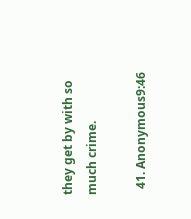they get by with so much crime.

  41. Anonymous9:46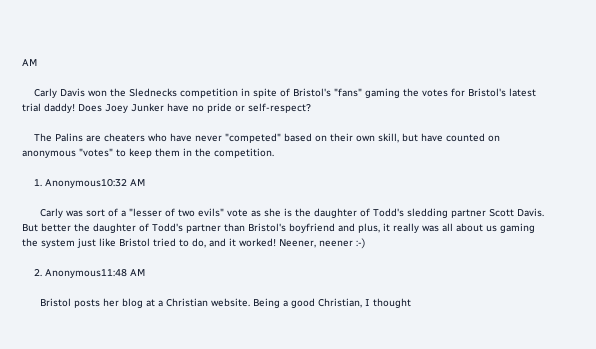AM

    Carly Davis won the Slednecks competition in spite of Bristol's "fans" gaming the votes for Bristol's latest trial daddy! Does Joey Junker have no pride or self-respect?

    The Palins are cheaters who have never "competed" based on their own skill, but have counted on anonymous "votes" to keep them in the competition.

    1. Anonymous10:32 AM

      Carly was sort of a "lesser of two evils" vote as she is the daughter of Todd's sledding partner Scott Davis. But better the daughter of Todd's partner than Bristol's boyfriend and plus, it really was all about us gaming the system just like Bristol tried to do, and it worked! Neener, neener :-)

    2. Anonymous11:48 AM

      Bristol posts her blog at a Christian website. Being a good Christian, I thought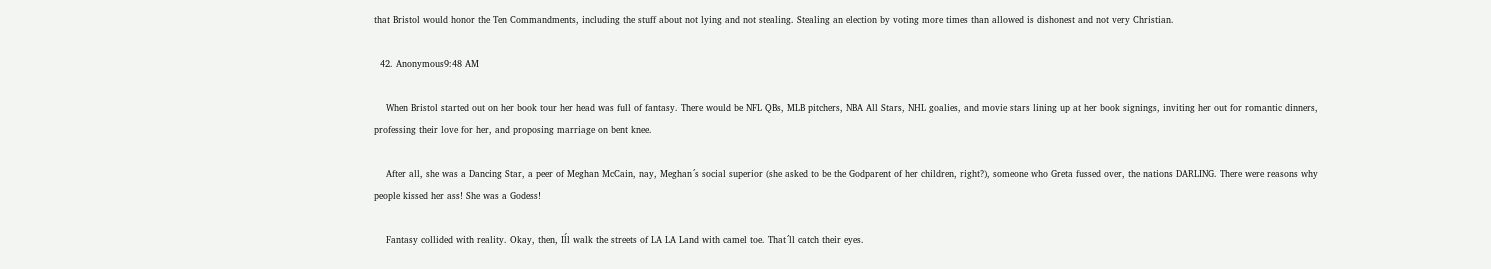that Bristol would honor the Ten Commandments, including the stuff about not lying and not stealing. Stealing an election by voting more times than allowed is dishonest and not very Christian.

  42. Anonymous9:48 AM

    When Bristol started out on her book tour her head was full of fantasy. There would be NFL QBs, MLB pitchers, NBA All Stars, NHL goalies, and movie stars lining up at her book signings, inviting her out for romantic dinners, professing their love for her, and proposing marriage on bent knee.

    After all, she was a Dancing Star, a peer of Meghan McCain, nay, Meghan´s social superior (she asked to be the Godparent of her children, right?), someone who Greta fussed over, the nations DARLING. There were reasons why people kissed her ass! She was a Godess!

    Fantasy collided with reality. Okay, then, Iĺl walk the streets of LA LA Land with camel toe. That´ll catch their eyes.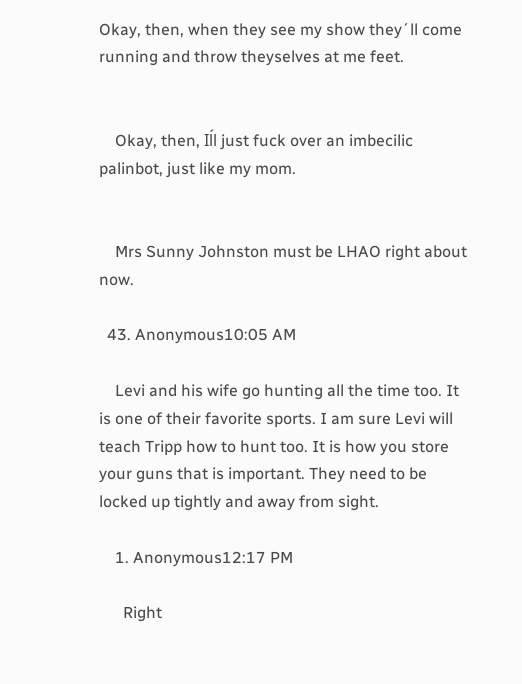Okay, then, when they see my show they´ll come running and throw theyselves at me feet.


    Okay, then, Iĺl just fuck over an imbecilic palinbot, just like my mom.


    Mrs Sunny Johnston must be LHAO right about now.

  43. Anonymous10:05 AM

    Levi and his wife go hunting all the time too. It is one of their favorite sports. I am sure Levi will teach Tripp how to hunt too. It is how you store your guns that is important. They need to be locked up tightly and away from sight.

    1. Anonymous12:17 PM

      Right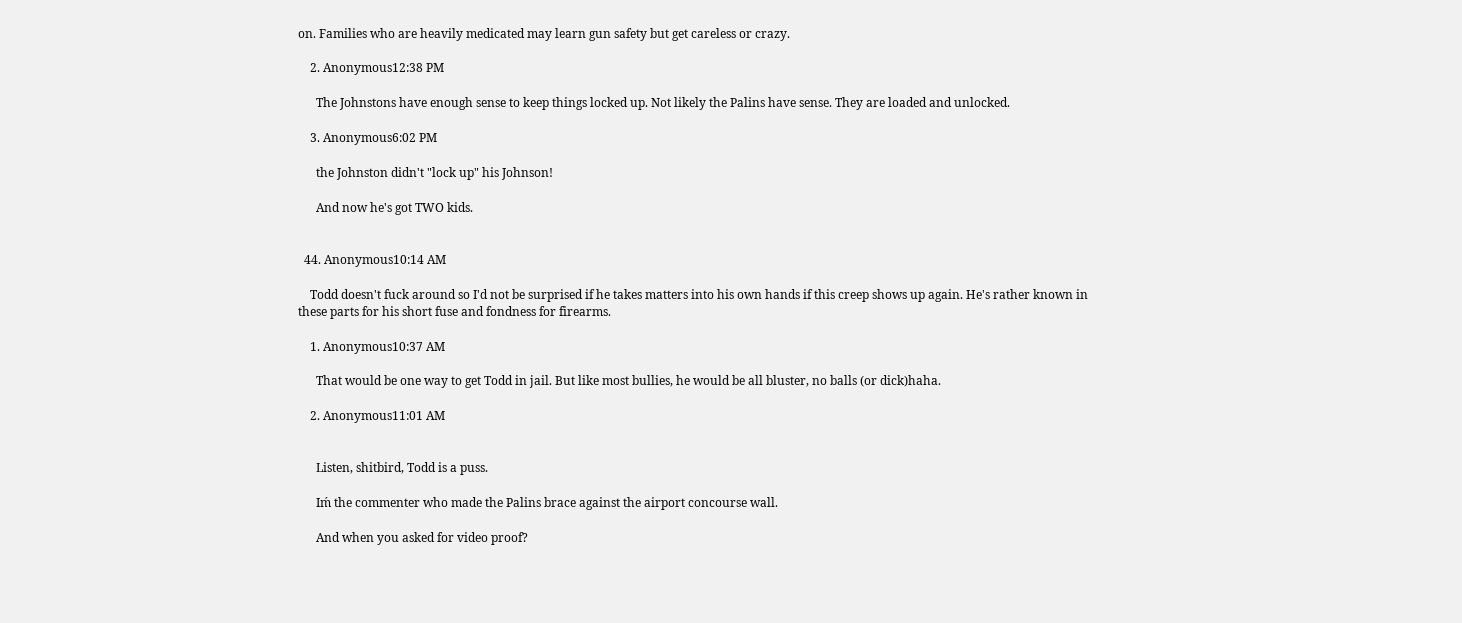on. Families who are heavily medicated may learn gun safety but get careless or crazy.

    2. Anonymous12:38 PM

      The Johnstons have enough sense to keep things locked up. Not likely the Palins have sense. They are loaded and unlocked.

    3. Anonymous6:02 PM

      the Johnston didn't "lock up" his Johnson!

      And now he's got TWO kids.


  44. Anonymous10:14 AM

    Todd doesn't fuck around so I'd not be surprised if he takes matters into his own hands if this creep shows up again. He's rather known in these parts for his short fuse and fondness for firearms.

    1. Anonymous10:37 AM

      That would be one way to get Todd in jail. But like most bullies, he would be all bluster, no balls (or dick)haha.

    2. Anonymous11:01 AM


      Listen, shitbird, Todd is a puss.

      Iḿ the commenter who made the Palins brace against the airport concourse wall.

      And when you asked for video proof?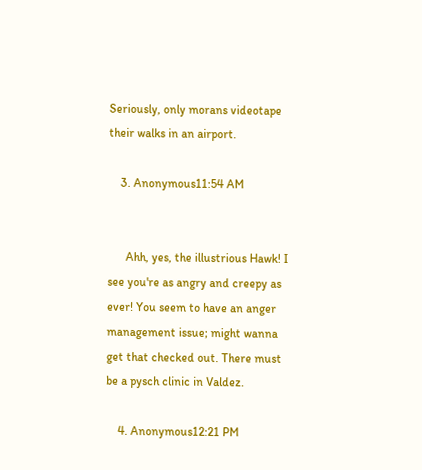Seriously, only morans videotape their walks in an airport.

    3. Anonymous11:54 AM


      Ahh, yes, the illustrious Hawk! I see you're as angry and creepy as ever! You seem to have an anger management issue; might wanna get that checked out. There must be a pysch clinic in Valdez.

    4. Anonymous12:21 PM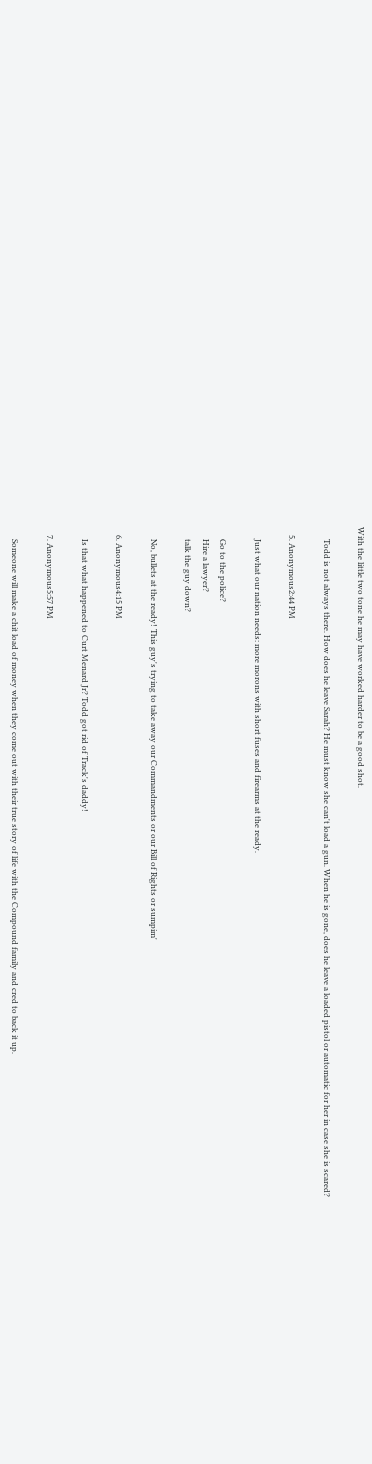With the little two tone he may have worked harder to be a good shot.

      Todd is not always there. How does he leave Sarah? He must know she can't load a gun. When he is gone, does he leave a loaded pistol or automatic for her in case she is scared?

    5. Anonymous2:44 PM

      Just what our nation needs: more morons with short fuses and firearms at the ready.

      Go to the police?
      Hire a lawyer?
      talk the guy down?

      No, bullets at the ready! This guy's trying to take away our Commandments or our Bill of Rights or sumpim'

    6. Anonymous4:15 PM

      Is that what happened to Curt Menard Jr? Todd got rid of Track's daddy!

    7. Anonymous5:57 PM

      Someone will make a chit load of money when they come out with their true story of life with the Compound family and cred to back it up.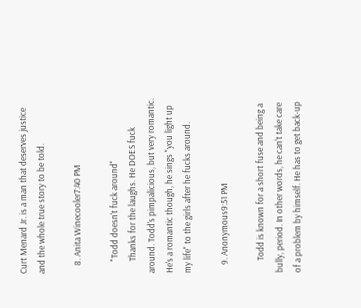Curt Menard Jr. is a man that deserves justice and the whole true story to be told.

    8. Anita Winecooler7:40 PM

      "Todd doesn't fuck around"
      Thanks for the laughs. He DOES fuck around. Todd's pimpalicious, but very romantic. He's a romantic though, he sings "you light up my life" to the girls after he fucks around.

    9. Anonymous9:51 PM

      Todd is known for a short fuse and being a bully, period. In other words, he can't take care of a problem by himself. He has to get back-up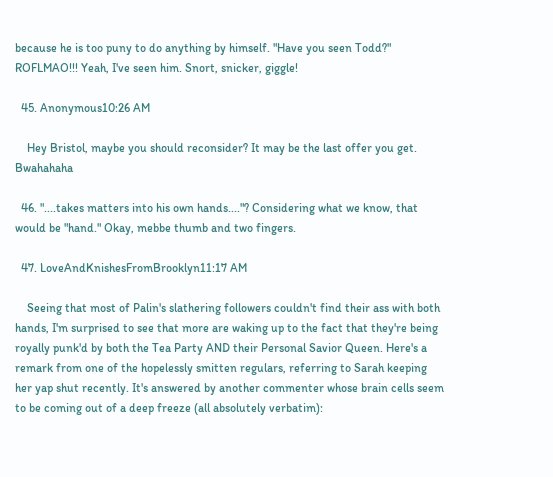because he is too puny to do anything by himself. "Have you seen Todd?" ROFLMAO!!! Yeah, I've seen him. Snort, snicker, giggle!

  45. Anonymous10:26 AM

    Hey Bristol, maybe you should reconsider? It may be the last offer you get. Bwahahaha

  46. "....takes matters into his own hands...."? Considering what we know, that would be "hand." Okay, mebbe thumb and two fingers.

  47. LoveAndKnishesFromBrooklyn11:17 AM

    Seeing that most of Palin's slathering followers couldn't find their ass with both hands, I'm surprised to see that more are waking up to the fact that they're being royally punk'd by both the Tea Party AND their Personal Savior Queen. Here's a remark from one of the hopelessly smitten regulars, referring to Sarah keeping her yap shut recently. It's answered by another commenter whose brain cells seem to be coming out of a deep freeze (all absolutely verbatim):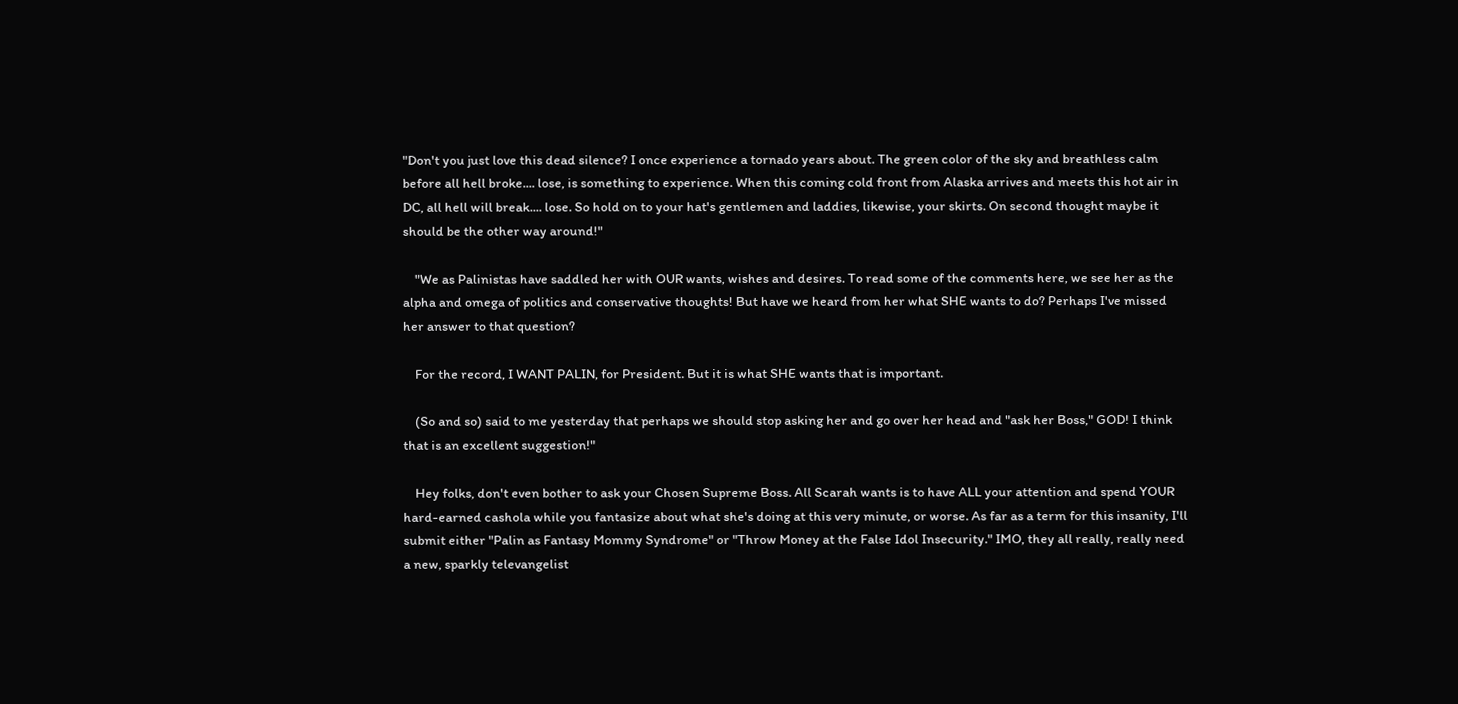"Don't you just love this dead silence? I once experience a tornado years about. The green color of the sky and breathless calm before all hell broke.... lose, is something to experience. When this coming cold front from Alaska arrives and meets this hot air in DC, all hell will break.... lose. So hold on to your hat's gentlemen and laddies, likewise, your skirts. On second thought maybe it should be the other way around!"

    "We as Palinistas have saddled her with OUR wants, wishes and desires. To read some of the comments here, we see her as the alpha and omega of politics and conservative thoughts! But have we heard from her what SHE wants to do? Perhaps I've missed her answer to that question?

    For the record, I WANT PALIN, for President. But it is what SHE wants that is important.

    (So and so) said to me yesterday that perhaps we should stop asking her and go over her head and "ask her Boss," GOD! I think that is an excellent suggestion!"

    Hey folks, don't even bother to ask your Chosen Supreme Boss. All Scarah wants is to have ALL your attention and spend YOUR hard-earned cashola while you fantasize about what she's doing at this very minute, or worse. As far as a term for this insanity, I'll submit either "Palin as Fantasy Mommy Syndrome" or "Throw Money at the False Idol Insecurity." IMO, they all really, really need a new, sparkly televangelist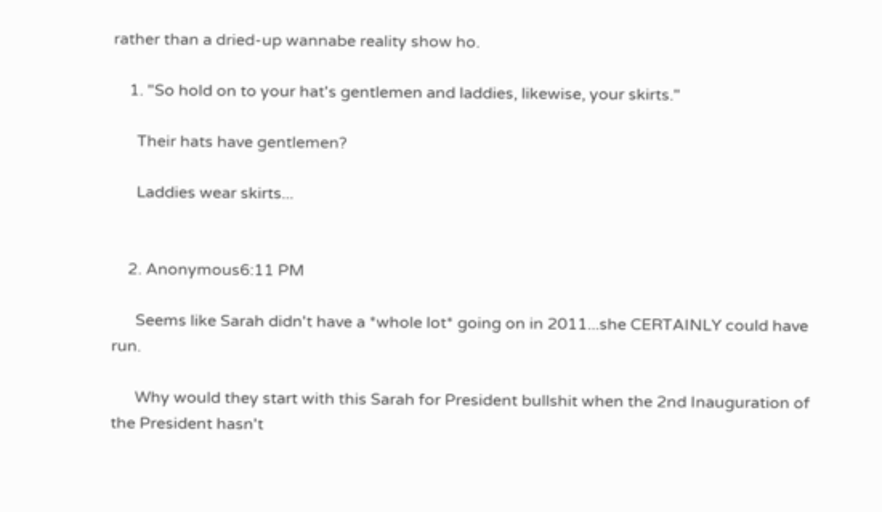rather than a dried-up wannabe reality show ho.

    1. "So hold on to your hat's gentlemen and laddies, likewise, your skirts."

      Their hats have gentlemen?

      Laddies wear skirts...


    2. Anonymous6:11 PM

      Seems like Sarah didn't have a *whole lot* going on in 2011...she CERTAINLY could have run.

      Why would they start with this Sarah for President bullshit when the 2nd Inauguration of the President hasn't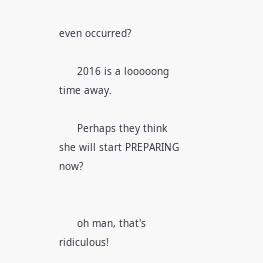even occurred?

      2016 is a looooong time away.

      Perhaps they think she will start PREPARING now?


      oh man, that's ridiculous!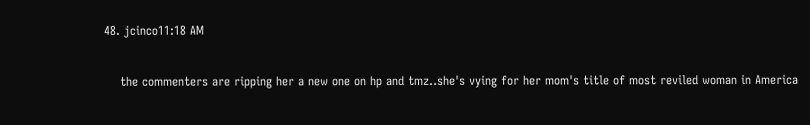48. jcinco11:18 AM

    the commenters are ripping her a new one on hp and tmz..she's vying for her mom's title of most reviled woman in America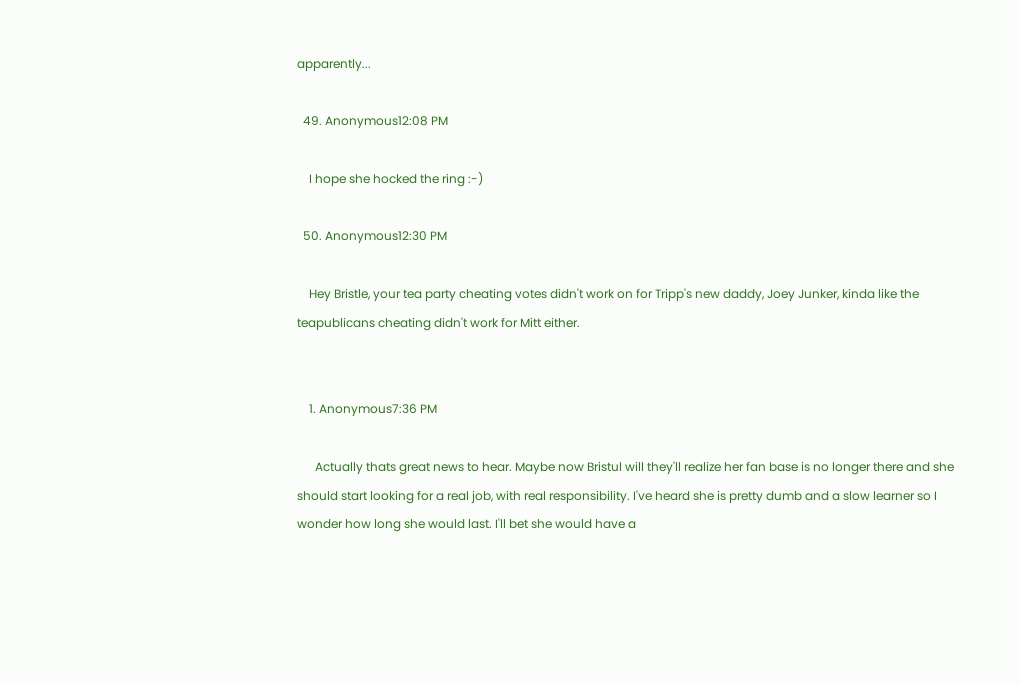apparently...

  49. Anonymous12:08 PM

    I hope she hocked the ring :-)

  50. Anonymous12:30 PM

    Hey Bristle, your tea party cheating votes didn't work on for Tripp's new daddy, Joey Junker, kinda like the teapublicans cheating didn't work for Mitt either.


    1. Anonymous7:36 PM

      Actually thats great news to hear. Maybe now Bristul will they'll realize her fan base is no longer there and she should start looking for a real job, with real responsibility. I've heard she is pretty dumb and a slow learner so I wonder how long she would last. I'll bet she would have a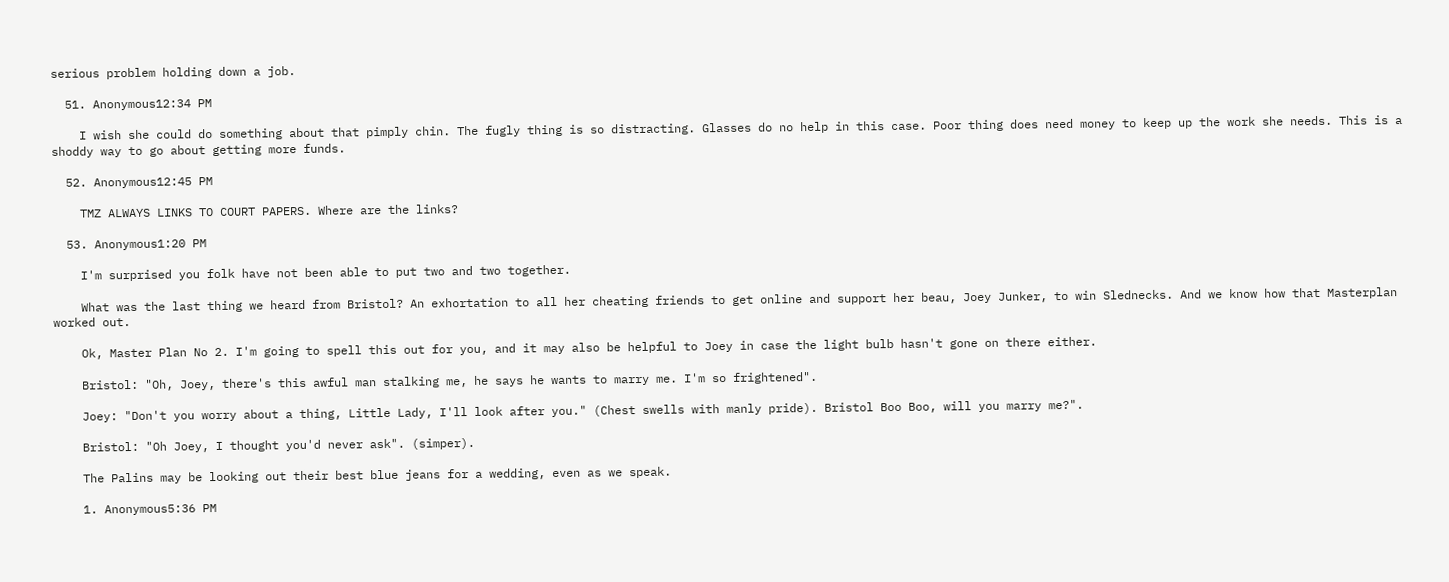serious problem holding down a job.

  51. Anonymous12:34 PM

    I wish she could do something about that pimply chin. The fugly thing is so distracting. Glasses do no help in this case. Poor thing does need money to keep up the work she needs. This is a shoddy way to go about getting more funds.

  52. Anonymous12:45 PM

    TMZ ALWAYS LINKS TO COURT PAPERS. Where are the links?

  53. Anonymous1:20 PM

    I'm surprised you folk have not been able to put two and two together.

    What was the last thing we heard from Bristol? An exhortation to all her cheating friends to get online and support her beau, Joey Junker, to win Slednecks. And we know how that Masterplan worked out.

    Ok, Master Plan No 2. I'm going to spell this out for you, and it may also be helpful to Joey in case the light bulb hasn't gone on there either.

    Bristol: "Oh, Joey, there's this awful man stalking me, he says he wants to marry me. I'm so frightened".

    Joey: "Don't you worry about a thing, Little Lady, I'll look after you." (Chest swells with manly pride). Bristol Boo Boo, will you marry me?".

    Bristol: "Oh Joey, I thought you'd never ask". (simper).

    The Palins may be looking out their best blue jeans for a wedding, even as we speak.

    1. Anonymous5:36 PM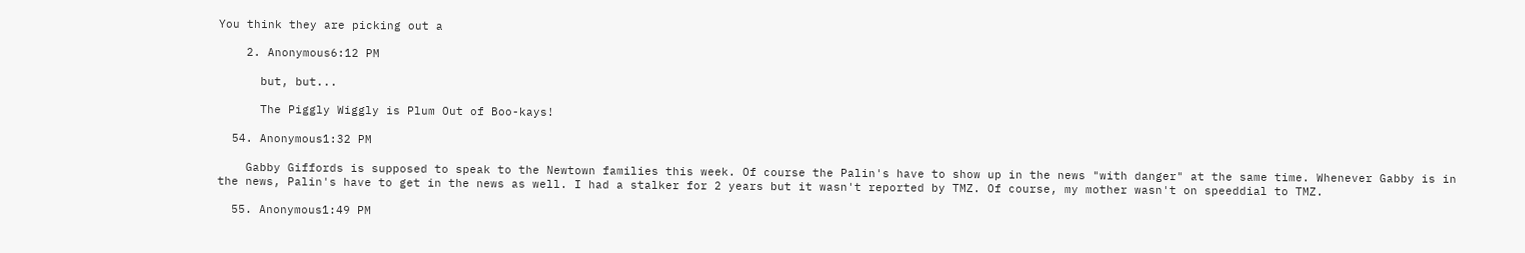You think they are picking out a

    2. Anonymous6:12 PM

      but, but...

      The Piggly Wiggly is Plum Out of Boo-kays!

  54. Anonymous1:32 PM

    Gabby Giffords is supposed to speak to the Newtown families this week. Of course the Palin's have to show up in the news "with danger" at the same time. Whenever Gabby is in the news, Palin's have to get in the news as well. I had a stalker for 2 years but it wasn't reported by TMZ. Of course, my mother wasn't on speeddial to TMZ.

  55. Anonymous1:49 PM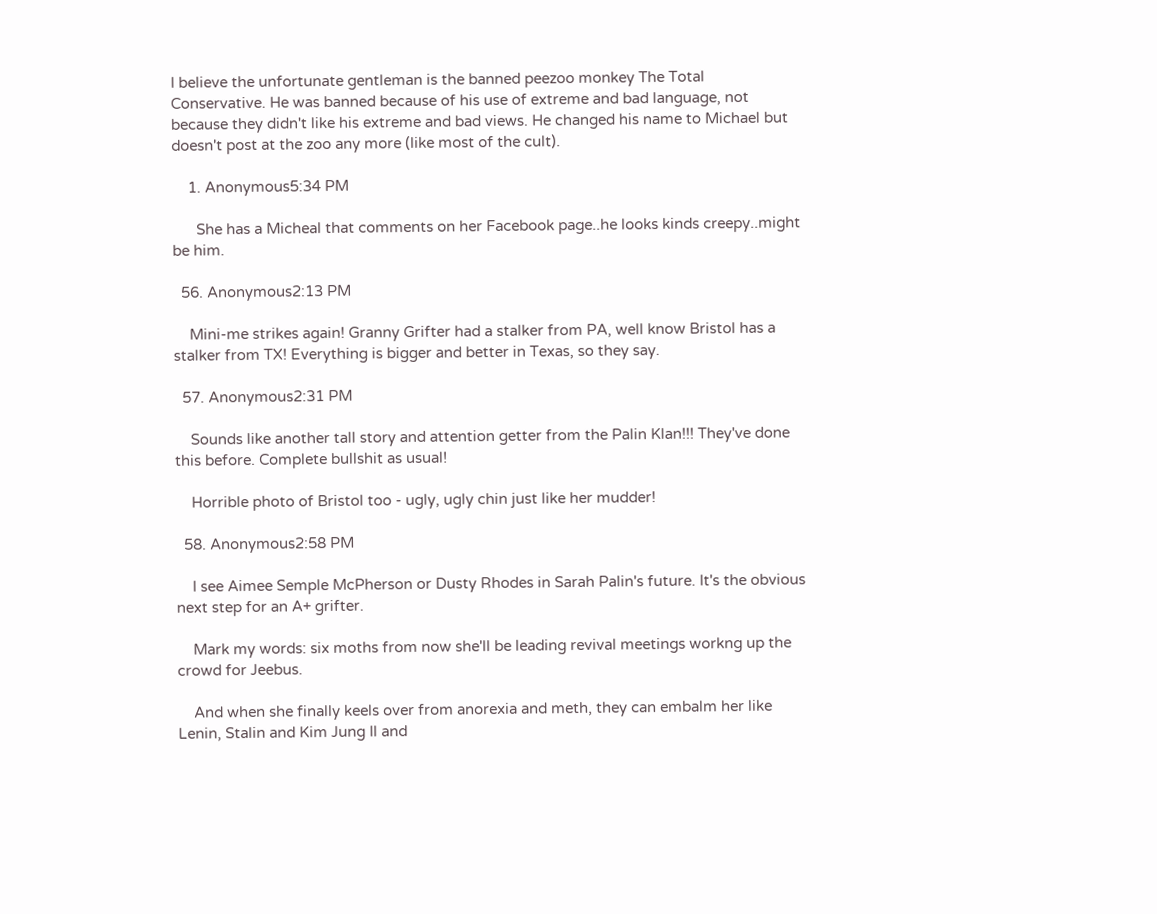I believe the unfortunate gentleman is the banned peezoo monkey The Total Conservative. He was banned because of his use of extreme and bad language, not because they didn't like his extreme and bad views. He changed his name to Michael but doesn't post at the zoo any more (like most of the cult).

    1. Anonymous5:34 PM

      She has a Micheal that comments on her Facebook page..he looks kinds creepy..might be him.

  56. Anonymous2:13 PM

    Mini-me strikes again! Granny Grifter had a stalker from PA, well know Bristol has a stalker from TX! Everything is bigger and better in Texas, so they say.

  57. Anonymous2:31 PM

    Sounds like another tall story and attention getter from the Palin Klan!!! They've done this before. Complete bullshit as usual!

    Horrible photo of Bristol too - ugly, ugly chin just like her mudder!

  58. Anonymous2:58 PM

    I see Aimee Semple McPherson or Dusty Rhodes in Sarah Palin's future. It's the obvious next step for an A+ grifter.

    Mark my words: six moths from now she'll be leading revival meetings workng up the crowd for Jeebus.

    And when she finally keels over from anorexia and meth, they can embalm her like Lenin, Stalin and Kim Jung Il and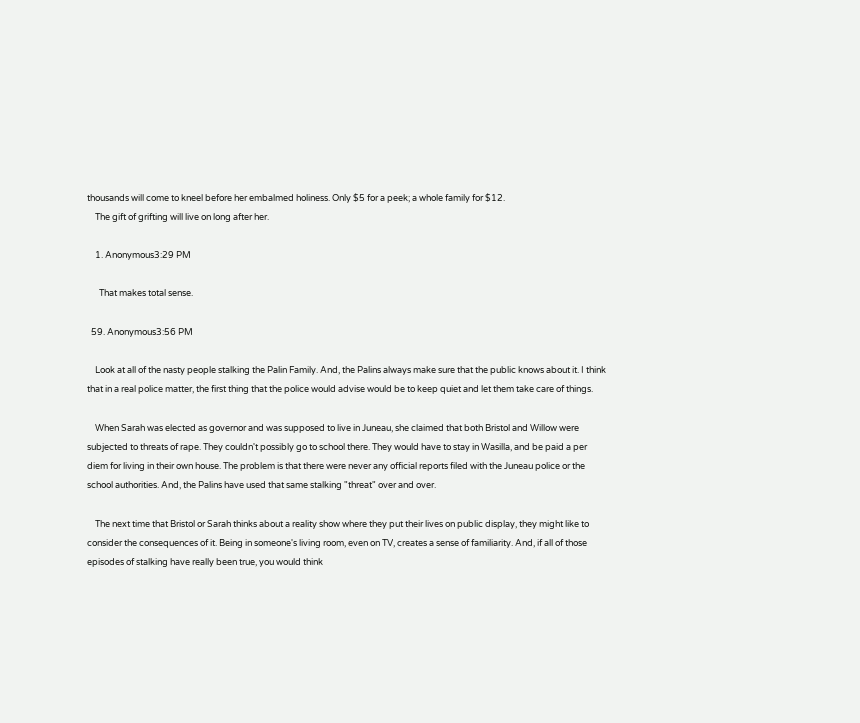thousands will come to kneel before her embalmed holiness. Only $5 for a peek; a whole family for $12.
    The gift of grifting will live on long after her.

    1. Anonymous3:29 PM

      That makes total sense.

  59. Anonymous3:56 PM

    Look at all of the nasty people stalking the Palin Family. And, the Palins always make sure that the public knows about it. I think that in a real police matter, the first thing that the police would advise would be to keep quiet and let them take care of things.

    When Sarah was elected as governor and was supposed to live in Juneau, she claimed that both Bristol and Willow were subjected to threats of rape. They couldn't possibly go to school there. They would have to stay in Wasilla, and be paid a per diem for living in their own house. The problem is that there were never any official reports filed with the Juneau police or the school authorities. And, the Palins have used that same stalking "threat" over and over.

    The next time that Bristol or Sarah thinks about a reality show where they put their lives on public display, they might like to consider the consequences of it. Being in someone's living room, even on TV, creates a sense of familiarity. And, if all of those episodes of stalking have really been true, you would think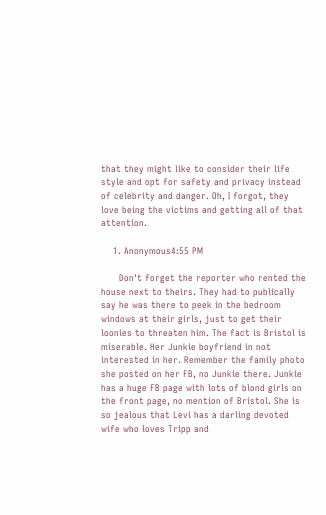that they might like to consider their life style and opt for safety and privacy instead of celebrity and danger. Oh, I forgot, they love being the victims and getting all of that attention.

    1. Anonymous4:55 PM

      Don't forget the reporter who rented the house next to theirs. They had to publically say he was there to peek in the bedroom windows at their girls, just to get their loonies to threaten him. The fact is Bristol is miserable. Her Junkie boyfriend in not interested in her. Remember the family photo she posted on her FB, no Junkie there. Junkie has a huge FB page with lots of blond girls on the front page, no mention of Bristol. She is so jealous that Levi has a darling devoted wife who loves Tripp and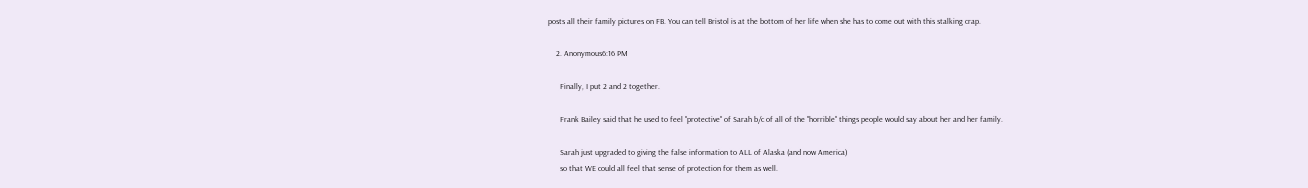posts all their family pictures on FB. You can tell Bristol is at the bottom of her life when she has to come out with this stalking crap.

    2. Anonymous6:16 PM

      Finally, I put 2 and 2 together.

      Frank Bailey said that he used to feel "protective" of Sarah b/c of all of the "horrible" things people would say about her and her family.

      Sarah just upgraded to giving the false information to ALL of Alaska (and now America)
      so that WE could all feel that sense of protection for them as well.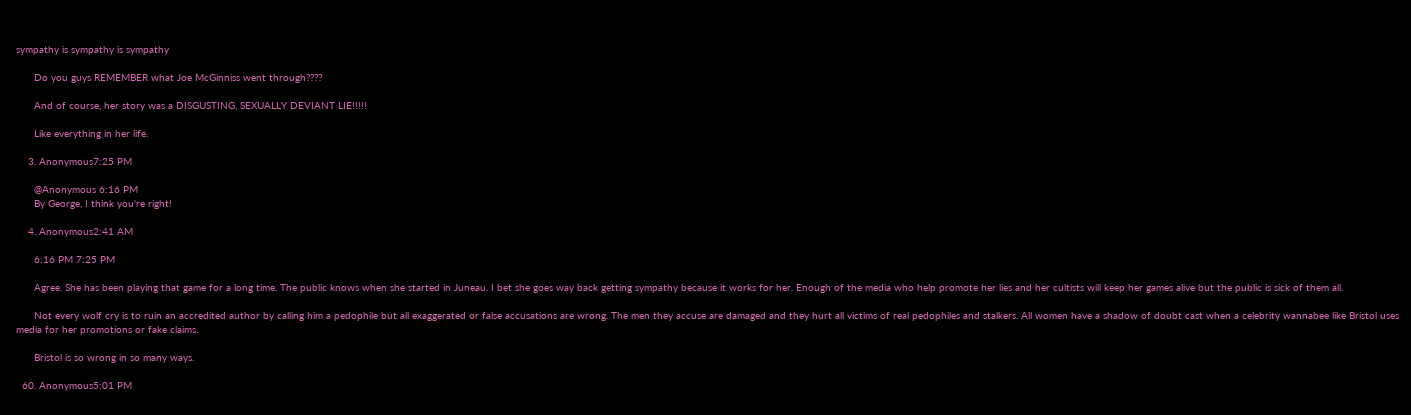sympathy is sympathy is sympathy

      Do you guys REMEMBER what Joe McGinniss went through????

      And of course, her story was a DISGUSTING, SEXUALLY DEVIANT LIE!!!!!

      Like everything in her life.

    3. Anonymous7:25 PM

      @Anonymous 6:16 PM
      By George, I think you're right!

    4. Anonymous2:41 AM

      6:16 PM 7:25 PM

      Agree. She has been playing that game for a long time. The public knows when she started in Juneau. I bet she goes way back getting sympathy because it works for her. Enough of the media who help promote her lies and her cultists will keep her games alive but the public is sick of them all.

      Not every wolf cry is to ruin an accredited author by calling him a pedophile but all exaggerated or false accusations are wrong. The men they accuse are damaged and they hurt all victims of real pedophiles and stalkers. All women have a shadow of doubt cast when a celebrity wannabee like Bristol uses media for her promotions or fake claims.

      Bristol is so wrong in so many ways.

  60. Anonymous5:01 PM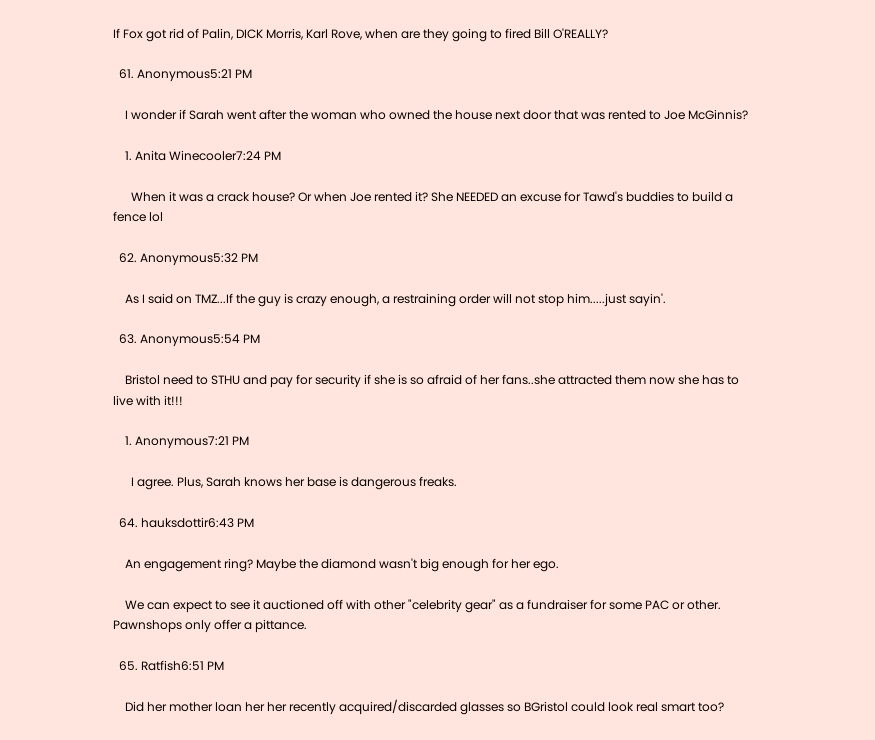If Fox got rid of Palin, DICK Morris, Karl Rove, when are they going to fired Bill O'REALLY?

  61. Anonymous5:21 PM

    I wonder if Sarah went after the woman who owned the house next door that was rented to Joe McGinnis?

    1. Anita Winecooler7:24 PM

      When it was a crack house? Or when Joe rented it? She NEEDED an excuse for Tawd's buddies to build a fence lol

  62. Anonymous5:32 PM

    As I said on TMZ...If the guy is crazy enough, a restraining order will not stop him.....just sayin'.

  63. Anonymous5:54 PM

    Bristol need to STHU and pay for security if she is so afraid of her fans..she attracted them now she has to live with it!!!

    1. Anonymous7:21 PM

      I agree. Plus, Sarah knows her base is dangerous freaks.

  64. hauksdottir6:43 PM

    An engagement ring? Maybe the diamond wasn't big enough for her ego.

    We can expect to see it auctioned off with other "celebrity gear" as a fundraiser for some PAC or other. Pawnshops only offer a pittance.

  65. Ratfish6:51 PM

    Did her mother loan her her recently acquired/discarded glasses so BGristol could look real smart too?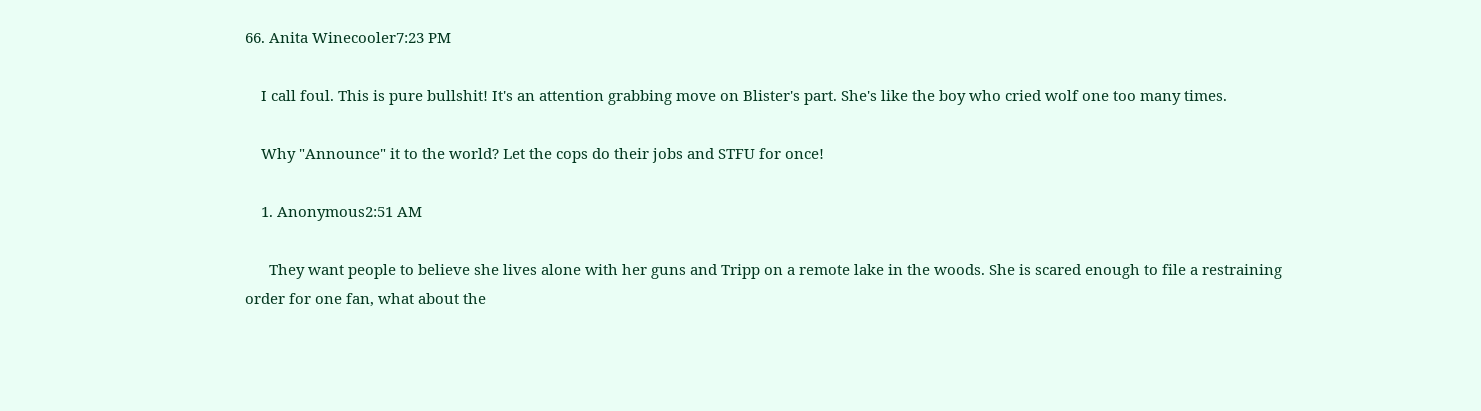66. Anita Winecooler7:23 PM

    I call foul. This is pure bullshit! It's an attention grabbing move on Blister's part. She's like the boy who cried wolf one too many times.

    Why "Announce" it to the world? Let the cops do their jobs and STFU for once!

    1. Anonymous2:51 AM

      They want people to believe she lives alone with her guns and Tripp on a remote lake in the woods. She is scared enough to file a restraining order for one fan, what about the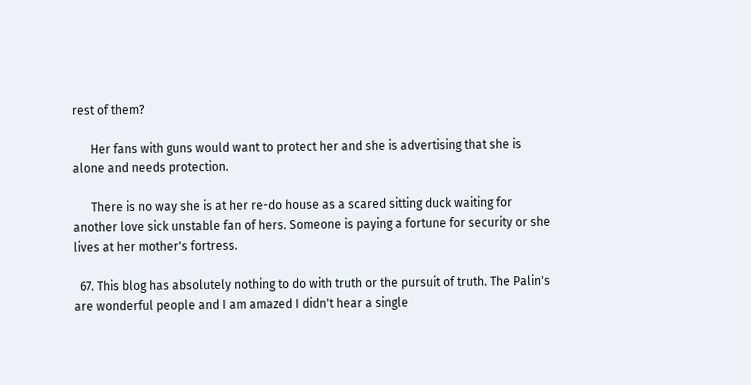rest of them?

      Her fans with guns would want to protect her and she is advertising that she is alone and needs protection.

      There is no way she is at her re-do house as a scared sitting duck waiting for another love sick unstable fan of hers. Someone is paying a fortune for security or she lives at her mother's fortress.

  67. This blog has absolutely nothing to do with truth or the pursuit of truth. The Palin's are wonderful people and I am amazed I didn't hear a single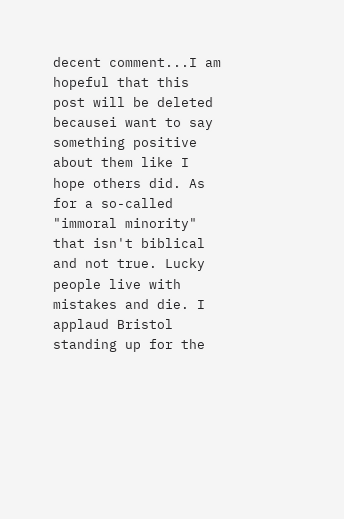decent comment...I am hopeful that this post will be deleted becausei want to say something positive about them like I hope others did. As for a so-called "immoral minority" that isn't biblical and not true. Lucky people live with mistakes and die. I applaud Bristol standing up for the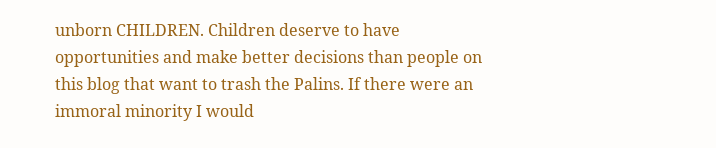unborn CHILDREN. Children deserve to have opportunities and make better decisions than people on this blog that want to trash the Palins. If there were an immoral minority I would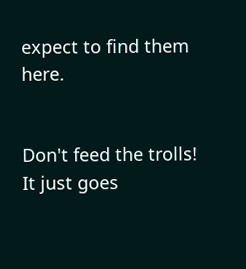expect to find them here.


Don't feed the trolls!
It just goes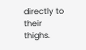directly to their thighs.